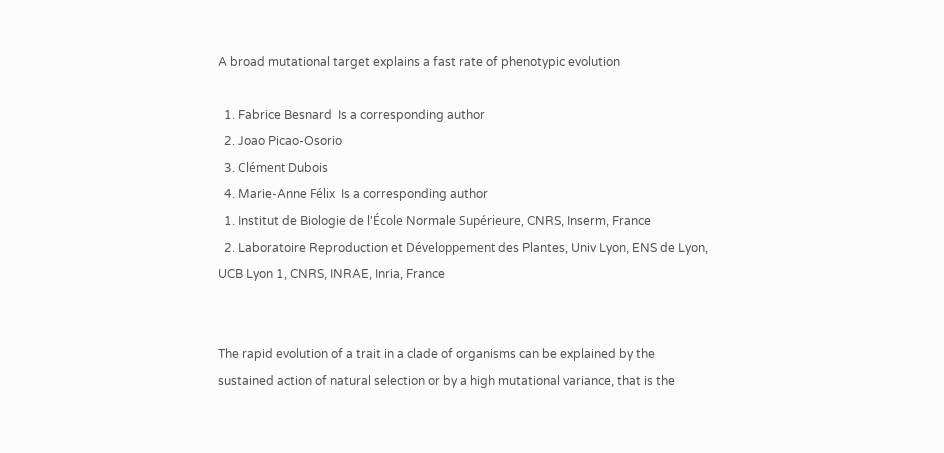A broad mutational target explains a fast rate of phenotypic evolution

  1. Fabrice Besnard  Is a corresponding author
  2. Joao Picao-Osorio
  3. Clément Dubois
  4. Marie-Anne Félix  Is a corresponding author
  1. Institut de Biologie de l'École Normale Supérieure, CNRS, Inserm, France
  2. Laboratoire Reproduction et Développement des Plantes, Univ Lyon, ENS de Lyon, UCB Lyon 1, CNRS, INRAE, Inria, France


The rapid evolution of a trait in a clade of organisms can be explained by the sustained action of natural selection or by a high mutational variance, that is the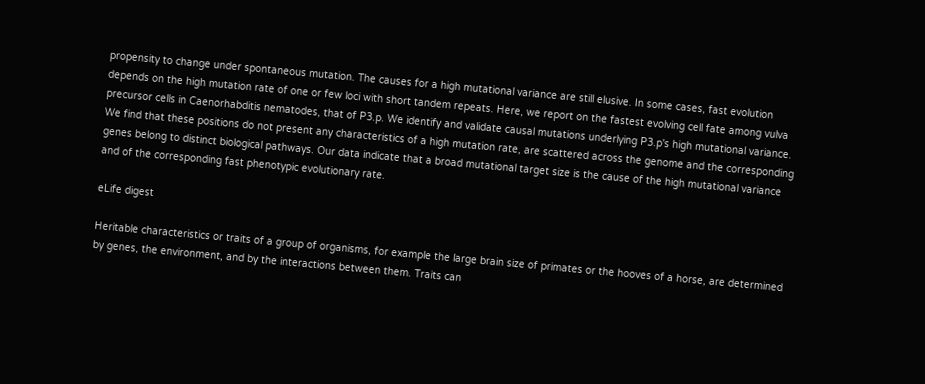propensity to change under spontaneous mutation. The causes for a high mutational variance are still elusive. In some cases, fast evolution depends on the high mutation rate of one or few loci with short tandem repeats. Here, we report on the fastest evolving cell fate among vulva precursor cells in Caenorhabditis nematodes, that of P3.p. We identify and validate causal mutations underlying P3.p's high mutational variance. We find that these positions do not present any characteristics of a high mutation rate, are scattered across the genome and the corresponding genes belong to distinct biological pathways. Our data indicate that a broad mutational target size is the cause of the high mutational variance and of the corresponding fast phenotypic evolutionary rate.

eLife digest

Heritable characteristics or traits of a group of organisms, for example the large brain size of primates or the hooves of a horse, are determined by genes, the environment, and by the interactions between them. Traits can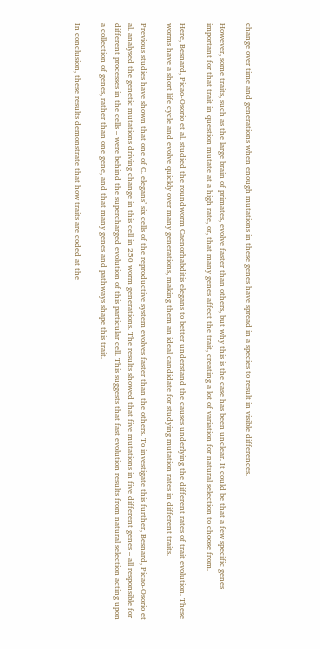change over time and generations when enough mutations in these genes have spread in a species to result in visible differences.

However, some traits, such as the large brain of primates, evolve faster than others, but why this is the case has been unclear. It could be that a few specific genes important for that trait in question mutate at a high rate, or, that many genes affect the trait, creating a lot of variation for natural selection to choose from.

Here, Besnard, Picao-Osorio et al. studied the roundworm Caenorhabditis elegans to better understand the causes underlying the different rates of trait evolution. These worms have a short life cycle and evolve quickly over many generations, making them an ideal candidate for studying mutation rates in different traits.

Previous studies have shown that one of C. elegans’ six cells of the reproductive system evolves faster than the others. To investigate this further, Besnard, Picao-Osorio et al. analysed the genetic mutations driving change in this cell in 250 worm generations. The results showed that five mutations in five different genes – all responsible for different processes in the cells – were behind the supercharged evolution of this particular cell. This suggests that fast evolution results from natural selection acting upon a collection of genes, rather than one gene, and that many genes and pathways shape this trait.

In conclusion, these results demonstrate that how traits are coded at the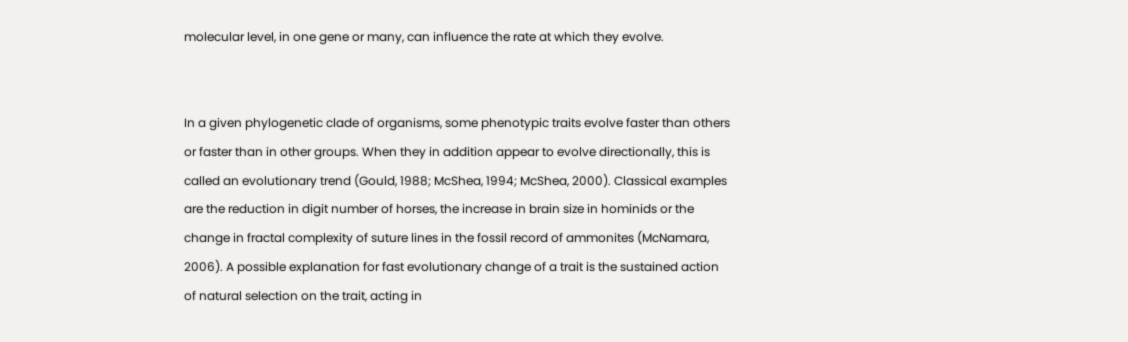molecular level, in one gene or many, can influence the rate at which they evolve.


In a given phylogenetic clade of organisms, some phenotypic traits evolve faster than others or faster than in other groups. When they in addition appear to evolve directionally, this is called an evolutionary trend (Gould, 1988; McShea, 1994; McShea, 2000). Classical examples are the reduction in digit number of horses, the increase in brain size in hominids or the change in fractal complexity of suture lines in the fossil record of ammonites (McNamara, 2006). A possible explanation for fast evolutionary change of a trait is the sustained action of natural selection on the trait, acting in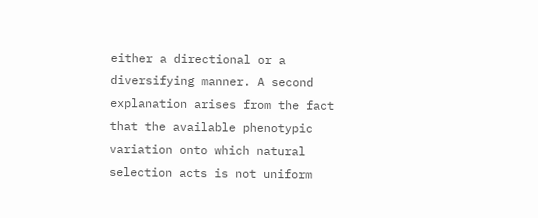either a directional or a diversifying manner. A second explanation arises from the fact that the available phenotypic variation onto which natural selection acts is not uniform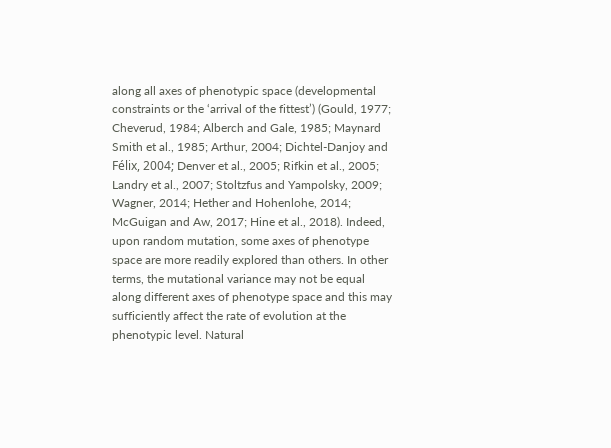along all axes of phenotypic space (developmental constraints or the ‘arrival of the fittest’) (Gould, 1977; Cheverud, 1984; Alberch and Gale, 1985; Maynard Smith et al., 1985; Arthur, 2004; Dichtel-Danjoy and Félix, 2004; Denver et al., 2005; Rifkin et al., 2005; Landry et al., 2007; Stoltzfus and Yampolsky, 2009; Wagner, 2014; Hether and Hohenlohe, 2014; McGuigan and Aw, 2017; Hine et al., 2018). Indeed, upon random mutation, some axes of phenotype space are more readily explored than others. In other terms, the mutational variance may not be equal along different axes of phenotype space and this may sufficiently affect the rate of evolution at the phenotypic level. Natural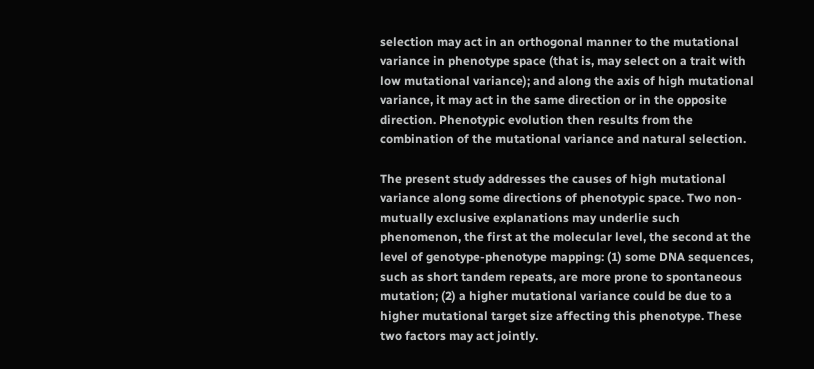selection may act in an orthogonal manner to the mutational variance in phenotype space (that is, may select on a trait with low mutational variance); and along the axis of high mutational variance, it may act in the same direction or in the opposite direction. Phenotypic evolution then results from the combination of the mutational variance and natural selection.

The present study addresses the causes of high mutational variance along some directions of phenotypic space. Two non-mutually exclusive explanations may underlie such phenomenon, the first at the molecular level, the second at the level of genotype-phenotype mapping: (1) some DNA sequences, such as short tandem repeats, are more prone to spontaneous mutation; (2) a higher mutational variance could be due to a higher mutational target size affecting this phenotype. These two factors may act jointly.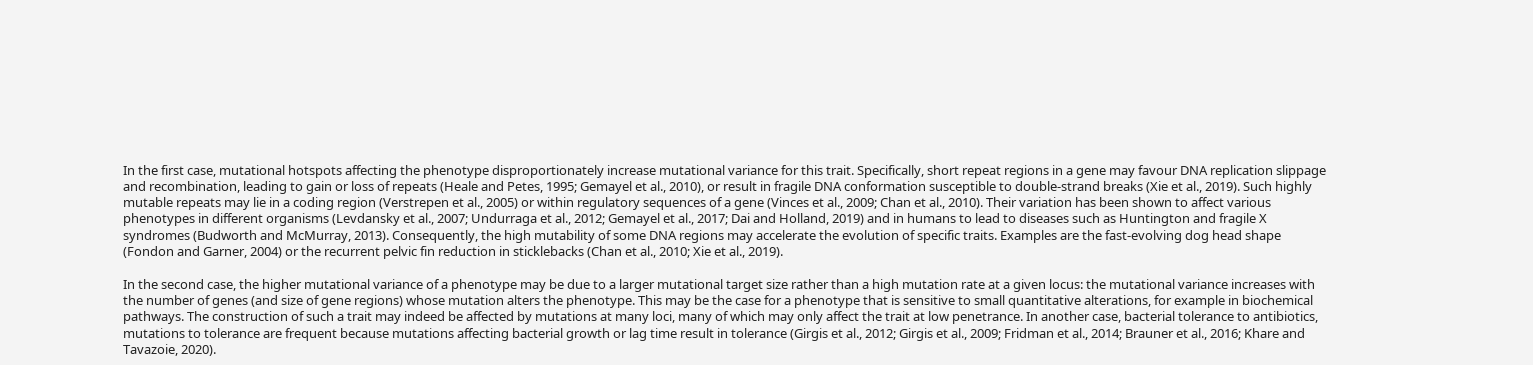In the first case, mutational hotspots affecting the phenotype disproportionately increase mutational variance for this trait. Specifically, short repeat regions in a gene may favour DNA replication slippage and recombination, leading to gain or loss of repeats (Heale and Petes, 1995; Gemayel et al., 2010), or result in fragile DNA conformation susceptible to double-strand breaks (Xie et al., 2019). Such highly mutable repeats may lie in a coding region (Verstrepen et al., 2005) or within regulatory sequences of a gene (Vinces et al., 2009; Chan et al., 2010). Their variation has been shown to affect various phenotypes in different organisms (Levdansky et al., 2007; Undurraga et al., 2012; Gemayel et al., 2017; Dai and Holland, 2019) and in humans to lead to diseases such as Huntington and fragile X syndromes (Budworth and McMurray, 2013). Consequently, the high mutability of some DNA regions may accelerate the evolution of specific traits. Examples are the fast-evolving dog head shape (Fondon and Garner, 2004) or the recurrent pelvic fin reduction in sticklebacks (Chan et al., 2010; Xie et al., 2019).

In the second case, the higher mutational variance of a phenotype may be due to a larger mutational target size rather than a high mutation rate at a given locus: the mutational variance increases with the number of genes (and size of gene regions) whose mutation alters the phenotype. This may be the case for a phenotype that is sensitive to small quantitative alterations, for example in biochemical pathways. The construction of such a trait may indeed be affected by mutations at many loci, many of which may only affect the trait at low penetrance. In another case, bacterial tolerance to antibiotics, mutations to tolerance are frequent because mutations affecting bacterial growth or lag time result in tolerance (Girgis et al., 2012; Girgis et al., 2009; Fridman et al., 2014; Brauner et al., 2016; Khare and Tavazoie, 2020).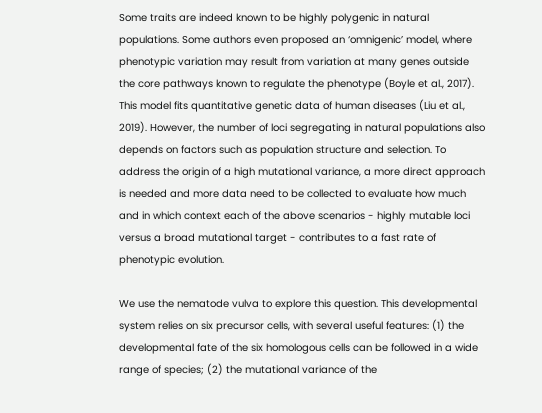Some traits are indeed known to be highly polygenic in natural populations. Some authors even proposed an ‘omnigenic’ model, where phenotypic variation may result from variation at many genes outside the core pathways known to regulate the phenotype (Boyle et al., 2017). This model fits quantitative genetic data of human diseases (Liu et al., 2019). However, the number of loci segregating in natural populations also depends on factors such as population structure and selection. To address the origin of a high mutational variance, a more direct approach is needed and more data need to be collected to evaluate how much and in which context each of the above scenarios - highly mutable loci versus a broad mutational target - contributes to a fast rate of phenotypic evolution.

We use the nematode vulva to explore this question. This developmental system relies on six precursor cells, with several useful features: (1) the developmental fate of the six homologous cells can be followed in a wide range of species; (2) the mutational variance of the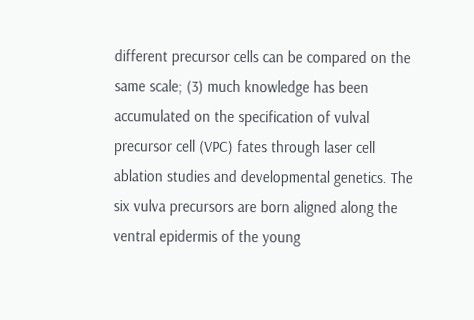different precursor cells can be compared on the same scale; (3) much knowledge has been accumulated on the specification of vulval precursor cell (VPC) fates through laser cell ablation studies and developmental genetics. The six vulva precursors are born aligned along the ventral epidermis of the young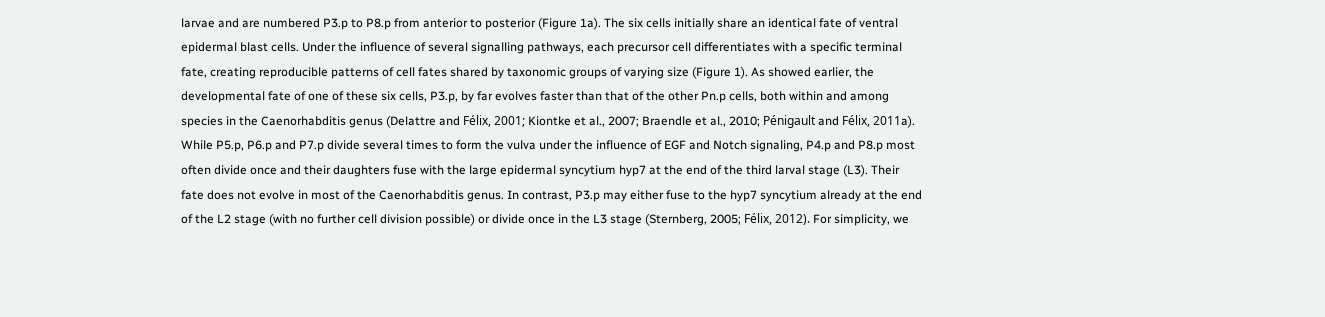larvae and are numbered P3.p to P8.p from anterior to posterior (Figure 1a). The six cells initially share an identical fate of ventral epidermal blast cells. Under the influence of several signalling pathways, each precursor cell differentiates with a specific terminal fate, creating reproducible patterns of cell fates shared by taxonomic groups of varying size (Figure 1). As showed earlier, the developmental fate of one of these six cells, P3.p, by far evolves faster than that of the other Pn.p cells, both within and among species in the Caenorhabditis genus (Delattre and Félix, 2001; Kiontke et al., 2007; Braendle et al., 2010; Pénigault and Félix, 2011a). While P5.p, P6.p and P7.p divide several times to form the vulva under the influence of EGF and Notch signaling, P4.p and P8.p most often divide once and their daughters fuse with the large epidermal syncytium hyp7 at the end of the third larval stage (L3). Their fate does not evolve in most of the Caenorhabditis genus. In contrast, P3.p may either fuse to the hyp7 syncytium already at the end of the L2 stage (with no further cell division possible) or divide once in the L3 stage (Sternberg, 2005; Félix, 2012). For simplicity, we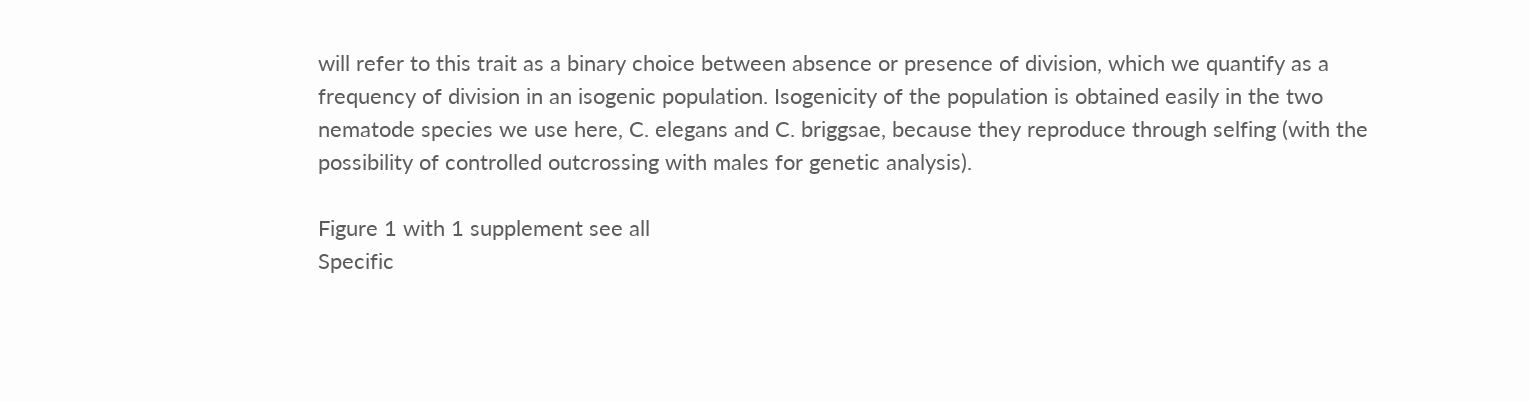will refer to this trait as a binary choice between absence or presence of division, which we quantify as a frequency of division in an isogenic population. Isogenicity of the population is obtained easily in the two nematode species we use here, C. elegans and C. briggsae, because they reproduce through selfing (with the possibility of controlled outcrossing with males for genetic analysis).

Figure 1 with 1 supplement see all
Specific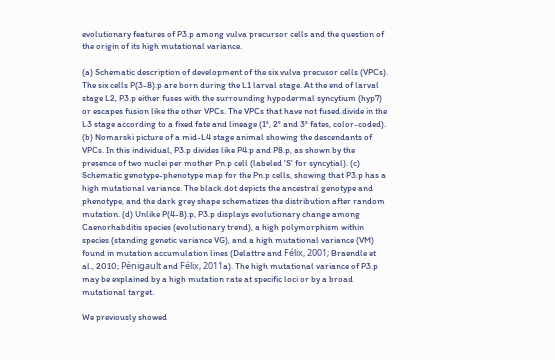evolutionary features of P3.p among vulva precursor cells and the question of the origin of its high mutational variance.

(a) Schematic description of development of the six vulva precusor cells (VPCs). The six cells P(3-8).p are born during the L1 larval stage. At the end of larval stage L2, P3.p either fuses with the surrounding hypodermal syncytium (hyp7) or escapes fusion like the other VPCs. The VPCs that have not fused divide in the L3 stage according to a fixed fate and lineage (1°, 2° and 3° fates, color-coded). (b) Nomarski picture of a mid-L4 stage animal showing the descendants of VPCs. In this individual, P3.p divides like P4.p and P8.p, as shown by the presence of two nuclei per mother Pn.p cell (labeled 'S' for syncytial). (c) Schematic genotype-phenotype map for the Pn.p cells, showing that P3.p has a high mutational variance. The black dot depicts the ancestral genotype and phenotype, and the dark grey shape schematizes the distribution after random mutation. (d) Unlike P(4-8).p, P3.p displays evolutionary change among Caenorhabditis species (evolutionary trend), a high polymorphism within species (standing genetic variance VG), and a high mutational variance (VM) found in mutation accumulation lines (Delattre and Félix, 2001; Braendle et al., 2010; Pénigault and Félix, 2011a). The high mutational variance of P3.p may be explained by a high mutation rate at specific loci or by a broad mutational target.

We previously showed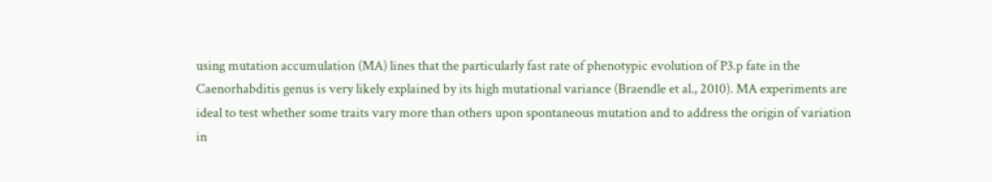using mutation accumulation (MA) lines that the particularly fast rate of phenotypic evolution of P3.p fate in the Caenorhabditis genus is very likely explained by its high mutational variance (Braendle et al., 2010). MA experiments are ideal to test whether some traits vary more than others upon spontaneous mutation and to address the origin of variation in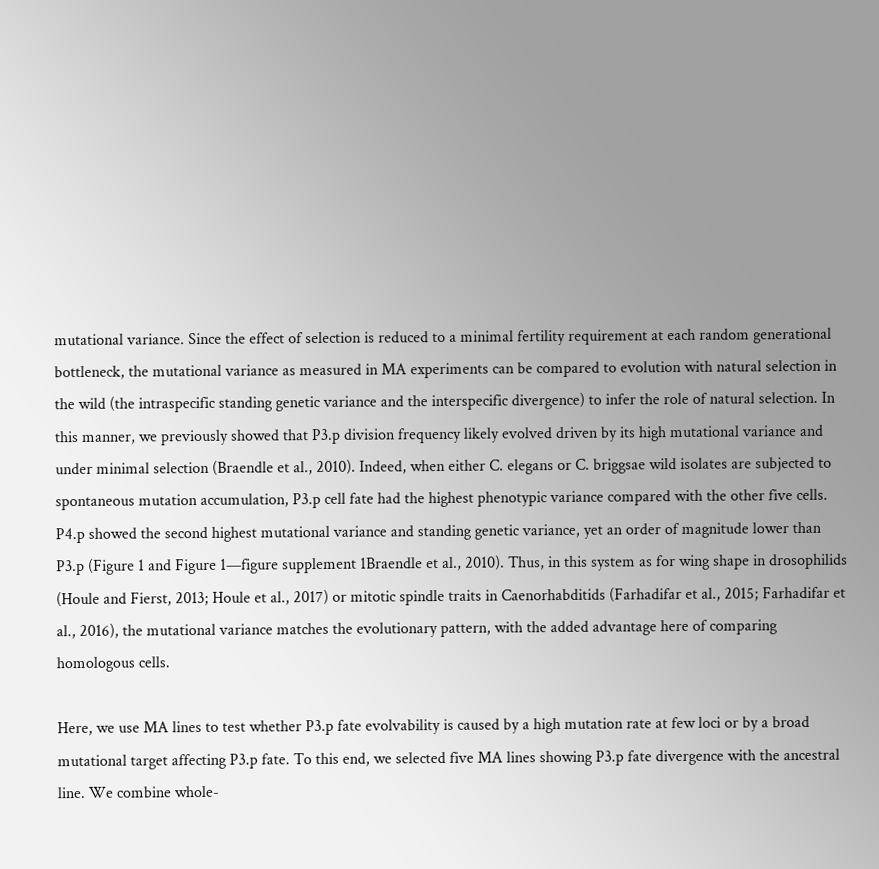mutational variance. Since the effect of selection is reduced to a minimal fertility requirement at each random generational bottleneck, the mutational variance as measured in MA experiments can be compared to evolution with natural selection in the wild (the intraspecific standing genetic variance and the interspecific divergence) to infer the role of natural selection. In this manner, we previously showed that P3.p division frequency likely evolved driven by its high mutational variance and under minimal selection (Braendle et al., 2010). Indeed, when either C. elegans or C. briggsae wild isolates are subjected to spontaneous mutation accumulation, P3.p cell fate had the highest phenotypic variance compared with the other five cells. P4.p showed the second highest mutational variance and standing genetic variance, yet an order of magnitude lower than P3.p (Figure 1 and Figure 1—figure supplement 1Braendle et al., 2010). Thus, in this system as for wing shape in drosophilids (Houle and Fierst, 2013; Houle et al., 2017) or mitotic spindle traits in Caenorhabditids (Farhadifar et al., 2015; Farhadifar et al., 2016), the mutational variance matches the evolutionary pattern, with the added advantage here of comparing homologous cells.

Here, we use MA lines to test whether P3.p fate evolvability is caused by a high mutation rate at few loci or by a broad mutational target affecting P3.p fate. To this end, we selected five MA lines showing P3.p fate divergence with the ancestral line. We combine whole-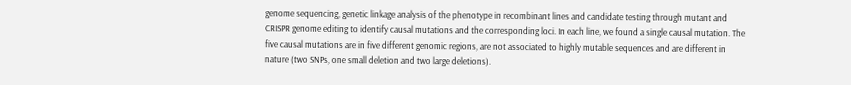genome sequencing, genetic linkage analysis of the phenotype in recombinant lines and candidate testing through mutant and CRISPR genome editing to identify causal mutations and the corresponding loci. In each line, we found a single causal mutation. The five causal mutations are in five different genomic regions, are not associated to highly mutable sequences and are different in nature (two SNPs, one small deletion and two large deletions).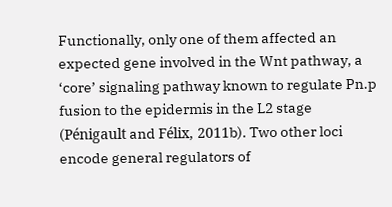Functionally, only one of them affected an expected gene involved in the Wnt pathway, a ‘core’ signaling pathway known to regulate Pn.p fusion to the epidermis in the L2 stage (Pénigault and Félix, 2011b). Two other loci encode general regulators of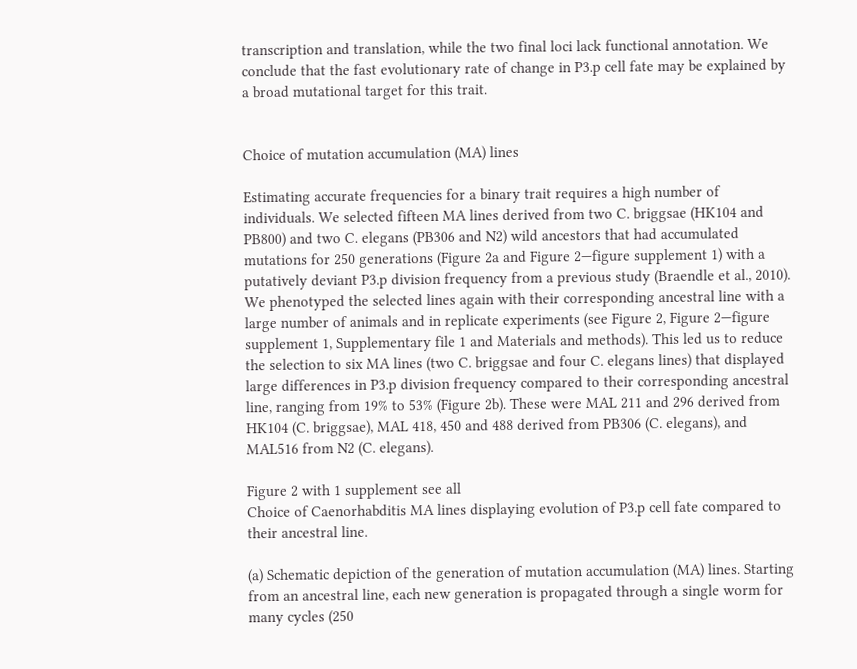transcription and translation, while the two final loci lack functional annotation. We conclude that the fast evolutionary rate of change in P3.p cell fate may be explained by a broad mutational target for this trait.


Choice of mutation accumulation (MA) lines

Estimating accurate frequencies for a binary trait requires a high number of individuals. We selected fifteen MA lines derived from two C. briggsae (HK104 and PB800) and two C. elegans (PB306 and N2) wild ancestors that had accumulated mutations for 250 generations (Figure 2a and Figure 2—figure supplement 1) with a putatively deviant P3.p division frequency from a previous study (Braendle et al., 2010). We phenotyped the selected lines again with their corresponding ancestral line with a large number of animals and in replicate experiments (see Figure 2, Figure 2—figure supplement 1, Supplementary file 1 and Materials and methods). This led us to reduce the selection to six MA lines (two C. briggsae and four C. elegans lines) that displayed large differences in P3.p division frequency compared to their corresponding ancestral line, ranging from 19% to 53% (Figure 2b). These were MAL 211 and 296 derived from HK104 (C. briggsae), MAL 418, 450 and 488 derived from PB306 (C. elegans), and MAL516 from N2 (C. elegans).

Figure 2 with 1 supplement see all
Choice of Caenorhabditis MA lines displaying evolution of P3.p cell fate compared to their ancestral line.

(a) Schematic depiction of the generation of mutation accumulation (MA) lines. Starting from an ancestral line, each new generation is propagated through a single worm for many cycles (250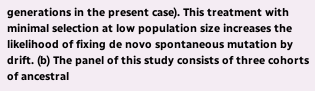generations in the present case). This treatment with minimal selection at low population size increases the likelihood of fixing de novo spontaneous mutation by drift. (b) The panel of this study consists of three cohorts of ancestral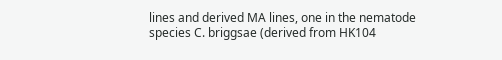lines and derived MA lines, one in the nematode species C. briggsae (derived from HK104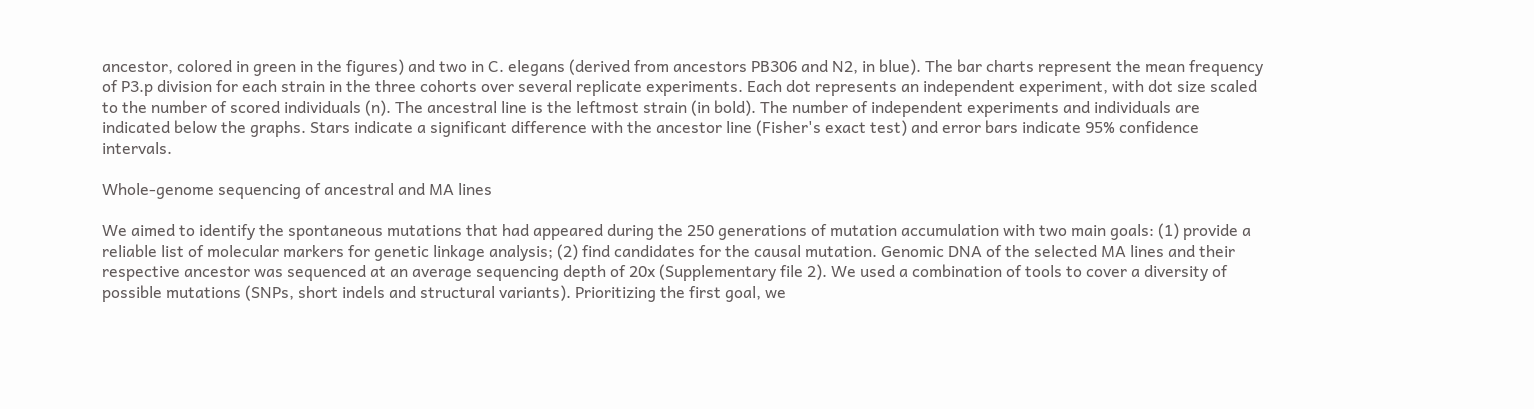ancestor, colored in green in the figures) and two in C. elegans (derived from ancestors PB306 and N2, in blue). The bar charts represent the mean frequency of P3.p division for each strain in the three cohorts over several replicate experiments. Each dot represents an independent experiment, with dot size scaled to the number of scored individuals (n). The ancestral line is the leftmost strain (in bold). The number of independent experiments and individuals are indicated below the graphs. Stars indicate a significant difference with the ancestor line (Fisher's exact test) and error bars indicate 95% confidence intervals.

Whole-genome sequencing of ancestral and MA lines

We aimed to identify the spontaneous mutations that had appeared during the 250 generations of mutation accumulation with two main goals: (1) provide a reliable list of molecular markers for genetic linkage analysis; (2) find candidates for the causal mutation. Genomic DNA of the selected MA lines and their respective ancestor was sequenced at an average sequencing depth of 20x (Supplementary file 2). We used a combination of tools to cover a diversity of possible mutations (SNPs, short indels and structural variants). Prioritizing the first goal, we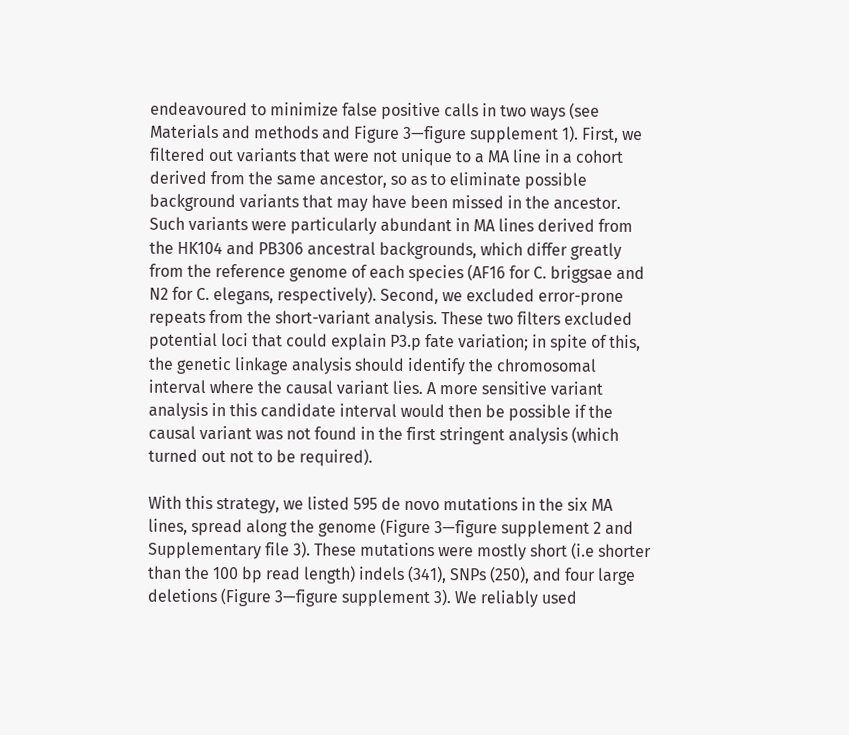endeavoured to minimize false positive calls in two ways (see Materials and methods and Figure 3—figure supplement 1). First, we filtered out variants that were not unique to a MA line in a cohort derived from the same ancestor, so as to eliminate possible background variants that may have been missed in the ancestor. Such variants were particularly abundant in MA lines derived from the HK104 and PB306 ancestral backgrounds, which differ greatly from the reference genome of each species (AF16 for C. briggsae and N2 for C. elegans, respectively). Second, we excluded error-prone repeats from the short-variant analysis. These two filters excluded potential loci that could explain P3.p fate variation; in spite of this, the genetic linkage analysis should identify the chromosomal interval where the causal variant lies. A more sensitive variant analysis in this candidate interval would then be possible if the causal variant was not found in the first stringent analysis (which turned out not to be required).

With this strategy, we listed 595 de novo mutations in the six MA lines, spread along the genome (Figure 3—figure supplement 2 and Supplementary file 3). These mutations were mostly short (i.e shorter than the 100 bp read length) indels (341), SNPs (250), and four large deletions (Figure 3—figure supplement 3). We reliably used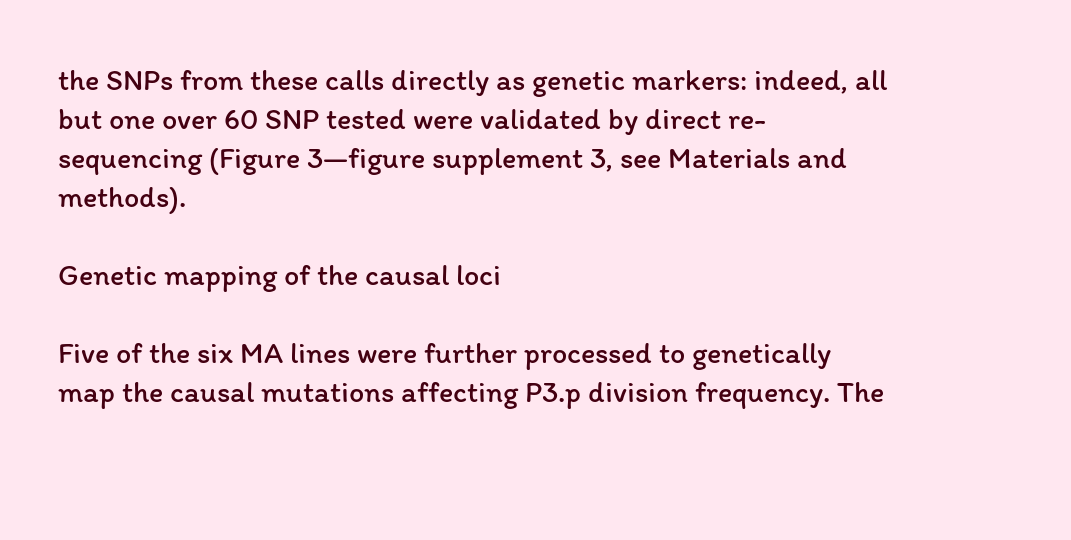the SNPs from these calls directly as genetic markers: indeed, all but one over 60 SNP tested were validated by direct re-sequencing (Figure 3—figure supplement 3, see Materials and methods).

Genetic mapping of the causal loci

Five of the six MA lines were further processed to genetically map the causal mutations affecting P3.p division frequency. The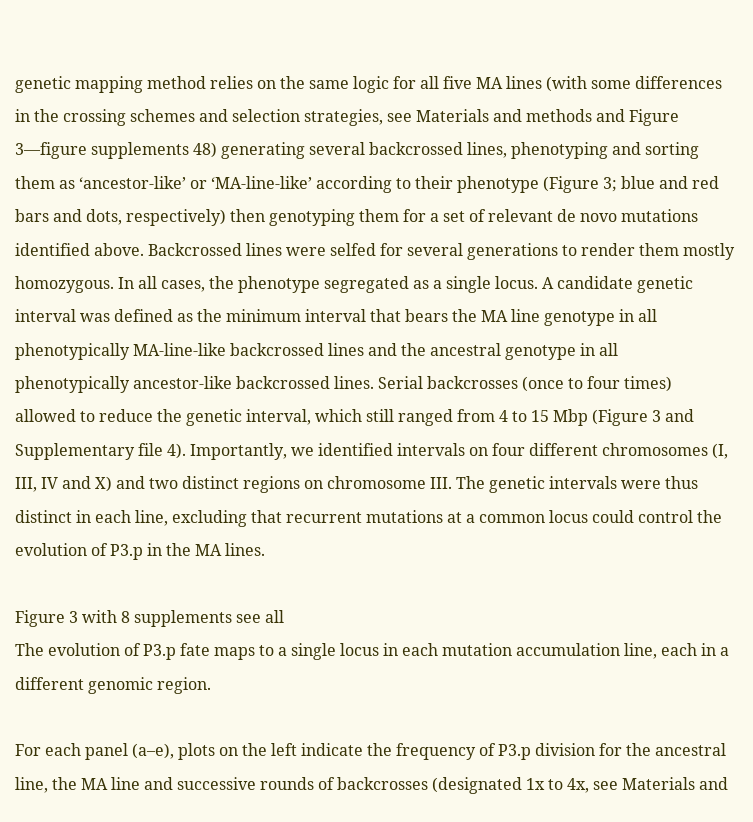genetic mapping method relies on the same logic for all five MA lines (with some differences in the crossing schemes and selection strategies, see Materials and methods and Figure 3—figure supplements 48) generating several backcrossed lines, phenotyping and sorting them as ‘ancestor-like’ or ‘MA-line-like’ according to their phenotype (Figure 3; blue and red bars and dots, respectively) then genotyping them for a set of relevant de novo mutations identified above. Backcrossed lines were selfed for several generations to render them mostly homozygous. In all cases, the phenotype segregated as a single locus. A candidate genetic interval was defined as the minimum interval that bears the MA line genotype in all phenotypically MA-line-like backcrossed lines and the ancestral genotype in all phenotypically ancestor-like backcrossed lines. Serial backcrosses (once to four times) allowed to reduce the genetic interval, which still ranged from 4 to 15 Mbp (Figure 3 and Supplementary file 4). Importantly, we identified intervals on four different chromosomes (I, III, IV and X) and two distinct regions on chromosome III. The genetic intervals were thus distinct in each line, excluding that recurrent mutations at a common locus could control the evolution of P3.p in the MA lines.

Figure 3 with 8 supplements see all
The evolution of P3.p fate maps to a single locus in each mutation accumulation line, each in a different genomic region.

For each panel (a–e), plots on the left indicate the frequency of P3.p division for the ancestral line, the MA line and successive rounds of backcrosses (designated 1x to 4x, see Materials and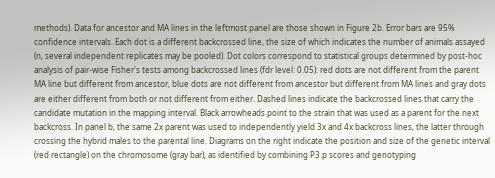methods). Data for ancestor and MA lines in the leftmost panel are those shown in Figure 2b. Error bars are 95% confidence intervals. Each dot is a different backcrossed line, the size of which indicates the number of animals assayed (n, several independent replicates may be pooled). Dot colors correspond to statistical groups determined by post-hoc analysis of pair-wise Fisher's tests among backcrossed lines (fdr level: 0.05): red dots are not different from the parent MA line but different from ancestor, blue dots are not different from ancestor but different from MA lines and gray dots are either different from both or not different from either. Dashed lines indicate the backcrossed lines that carry the candidate mutation in the mapping interval. Black arrowheads point to the strain that was used as a parent for the next backcross. In panel b, the same 2x parent was used to independently yield 3x and 4x backcross lines, the latter through crossing the hybrid males to the parental line. Diagrams on the right indicate the position and size of the genetic interval (red rectangle) on the chromosome (gray bar), as identified by combining P3.p scores and genotyping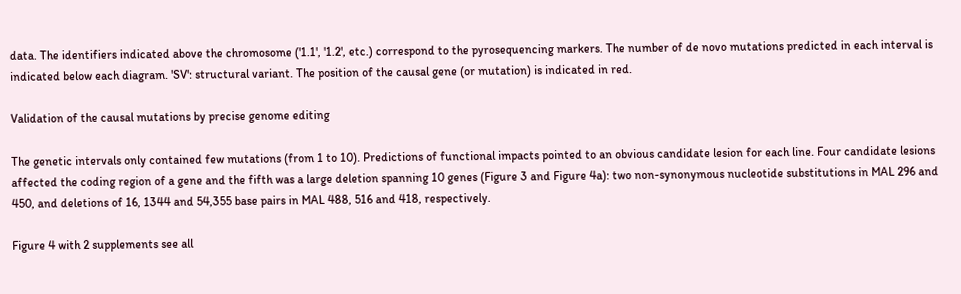data. The identifiers indicated above the chromosome ('1.1', '1.2', etc.) correspond to the pyrosequencing markers. The number of de novo mutations predicted in each interval is indicated below each diagram. 'SV': structural variant. The position of the causal gene (or mutation) is indicated in red.

Validation of the causal mutations by precise genome editing

The genetic intervals only contained few mutations (from 1 to 10). Predictions of functional impacts pointed to an obvious candidate lesion for each line. Four candidate lesions affected the coding region of a gene and the fifth was a large deletion spanning 10 genes (Figure 3 and Figure 4a): two non-synonymous nucleotide substitutions in MAL 296 and 450, and deletions of 16, 1344 and 54,355 base pairs in MAL 488, 516 and 418, respectively.

Figure 4 with 2 supplements see all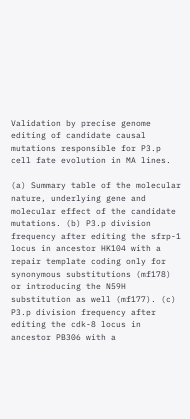Validation by precise genome editing of candidate causal mutations responsible for P3.p cell fate evolution in MA lines.

(a) Summary table of the molecular nature, underlying gene and molecular effect of the candidate mutations. (b) P3.p division frequency after editing the sfrp-1 locus in ancestor HK104 with a repair template coding only for synonymous substitutions (mf178) or introducing the N59H substitution as well (mf177). (c) P3.p division frequency after editing the cdk-8 locus in ancestor PB306 with a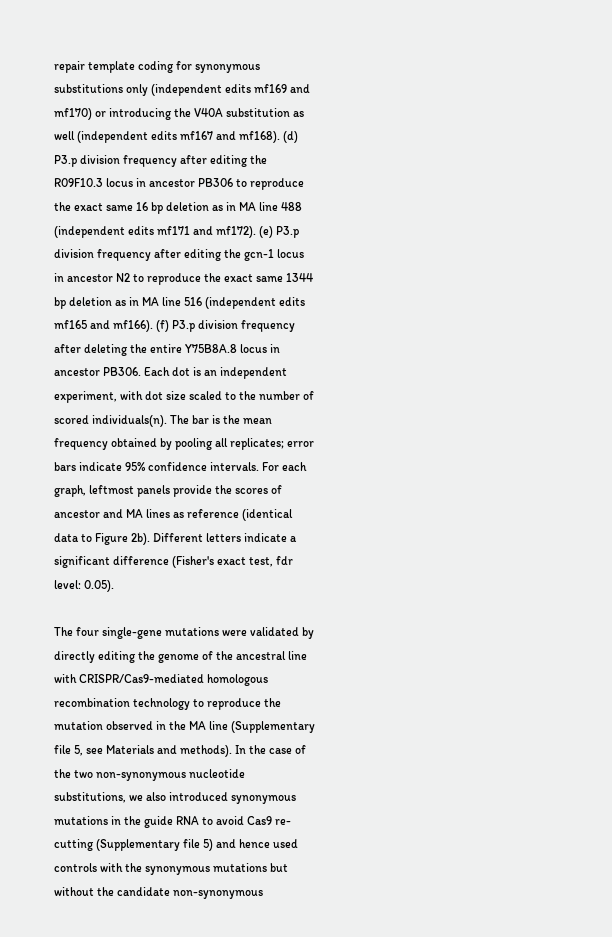repair template coding for synonymous substitutions only (independent edits mf169 and mf170) or introducing the V40A substitution as well (independent edits mf167 and mf168). (d) P3.p division frequency after editing the R09F10.3 locus in ancestor PB306 to reproduce the exact same 16 bp deletion as in MA line 488 (independent edits mf171 and mf172). (e) P3.p division frequency after editing the gcn-1 locus in ancestor N2 to reproduce the exact same 1344 bp deletion as in MA line 516 (independent edits mf165 and mf166). (f) P3.p division frequency after deleting the entire Y75B8A.8 locus in ancestor PB306. Each dot is an independent experiment, with dot size scaled to the number of scored individuals(n). The bar is the mean frequency obtained by pooling all replicates; error bars indicate 95% confidence intervals. For each graph, leftmost panels provide the scores of ancestor and MA lines as reference (identical data to Figure 2b). Different letters indicate a significant difference (Fisher's exact test, fdr level: 0.05).

The four single-gene mutations were validated by directly editing the genome of the ancestral line with CRISPR/Cas9-mediated homologous recombination technology to reproduce the mutation observed in the MA line (Supplementary file 5, see Materials and methods). In the case of the two non-synonymous nucleotide substitutions, we also introduced synonymous mutations in the guide RNA to avoid Cas9 re-cutting (Supplementary file 5) and hence used controls with the synonymous mutations but without the candidate non-synonymous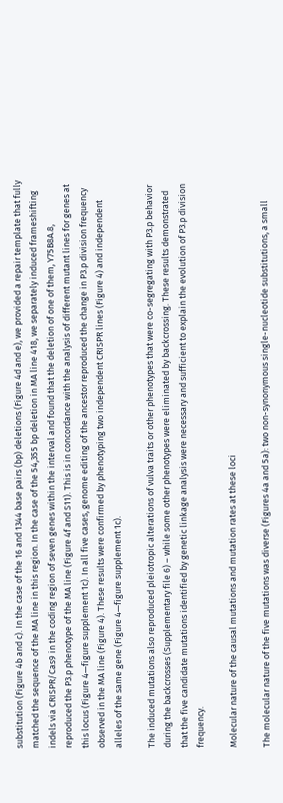substitution (Figure 4b and c). In the case of the 16 and 1344 base pairs (bp) deletions (Figure 4d and e), we provided a repair template that fully matched the sequence of the MA line in this region. In the case of the 54,355 bp deletion in MA line 418, we separately induced frameshifting indels via CRISPR/Cas9 in the coding region of seven genes within the interval and found that the deletion of one of them, Y75B8A.8, reproduced the P3.p phenotype of the MA line (Figure 4f and S11). This is in concordance with the analysis of different mutant lines for genes at this locus (Figure 4—figure supplement 1c). In all five cases, genome editing of the ancestor reproduced the change in P3.p division frequency observed in the MA line (Figure 4). These results were confirmed by phenotyping two independent CRISPR lines (Figure 4) and independent alleles of the same gene (Figure 4—figure supplement 1c).

The induced mutations also reproduced pleiotropic alterations of vulva traits or other phenotypes that were co-segregating with P3.p behavior during the backcrosses (Supplementary file 6) – while some other phenotypes were eliminated by backcrossing. These results demonstrated that the five candidate mutations identified by genetic linkage analysis were necessary and sufficient to explain the evolution of P3.p division frequency.

Molecular nature of the causal mutations and mutation rates at these loci

The molecular nature of the five mutations was diverse (Figures 4a and 5a): two non-synonymous single-nucleotide substitutions, a small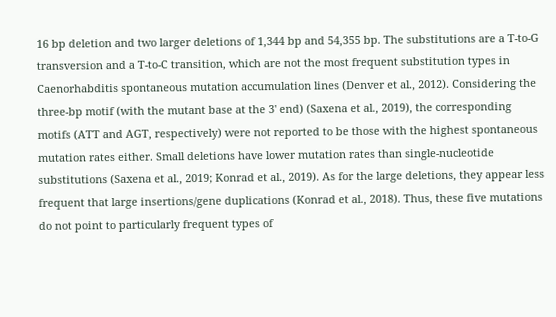16 bp deletion and two larger deletions of 1,344 bp and 54,355 bp. The substitutions are a T-to-G transversion and a T-to-C transition, which are not the most frequent substitution types in Caenorhabditis spontaneous mutation accumulation lines (Denver et al., 2012). Considering the three-bp motif (with the mutant base at the 3' end) (Saxena et al., 2019), the corresponding motifs (ATT and AGT, respectively) were not reported to be those with the highest spontaneous mutation rates either. Small deletions have lower mutation rates than single-nucleotide substitutions (Saxena et al., 2019; Konrad et al., 2019). As for the large deletions, they appear less frequent that large insertions/gene duplications (Konrad et al., 2018). Thus, these five mutations do not point to particularly frequent types of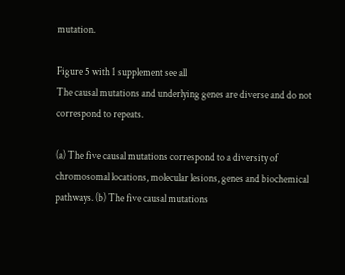mutation.

Figure 5 with 1 supplement see all
The causal mutations and underlying genes are diverse and do not correspond to repeats.

(a) The five causal mutations correspond to a diversity of chromosomal locations, molecular lesions, genes and biochemical pathways. (b) The five causal mutations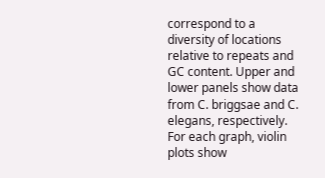correspond to a diversity of locations relative to repeats and GC content. Upper and lower panels show data from C. briggsae and C. elegans, respectively. For each graph, violin plots show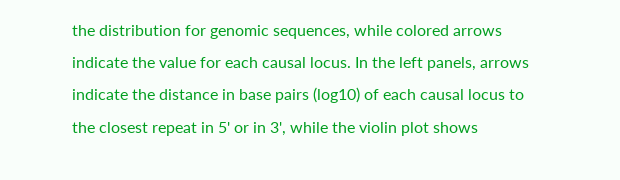the distribution for genomic sequences, while colored arrows indicate the value for each causal locus. In the left panels, arrows indicate the distance in base pairs (log10) of each causal locus to the closest repeat in 5' or in 3', while the violin plot shows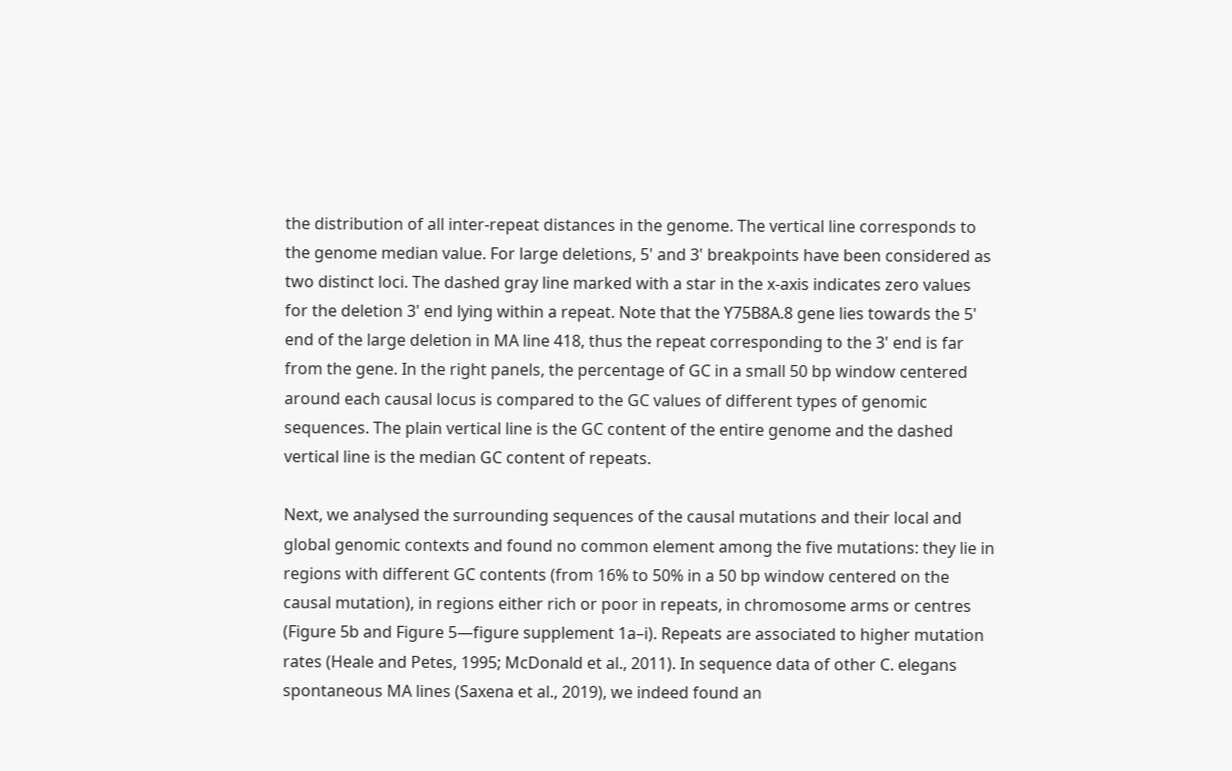the distribution of all inter-repeat distances in the genome. The vertical line corresponds to the genome median value. For large deletions, 5' and 3' breakpoints have been considered as two distinct loci. The dashed gray line marked with a star in the x-axis indicates zero values for the deletion 3' end lying within a repeat. Note that the Y75B8A.8 gene lies towards the 5' end of the large deletion in MA line 418, thus the repeat corresponding to the 3' end is far from the gene. In the right panels, the percentage of GC in a small 50 bp window centered around each causal locus is compared to the GC values of different types of genomic sequences. The plain vertical line is the GC content of the entire genome and the dashed vertical line is the median GC content of repeats.

Next, we analysed the surrounding sequences of the causal mutations and their local and global genomic contexts and found no common element among the five mutations: they lie in regions with different GC contents (from 16% to 50% in a 50 bp window centered on the causal mutation), in regions either rich or poor in repeats, in chromosome arms or centres (Figure 5b and Figure 5—figure supplement 1a–i). Repeats are associated to higher mutation rates (Heale and Petes, 1995; McDonald et al., 2011). In sequence data of other C. elegans spontaneous MA lines (Saxena et al., 2019), we indeed found an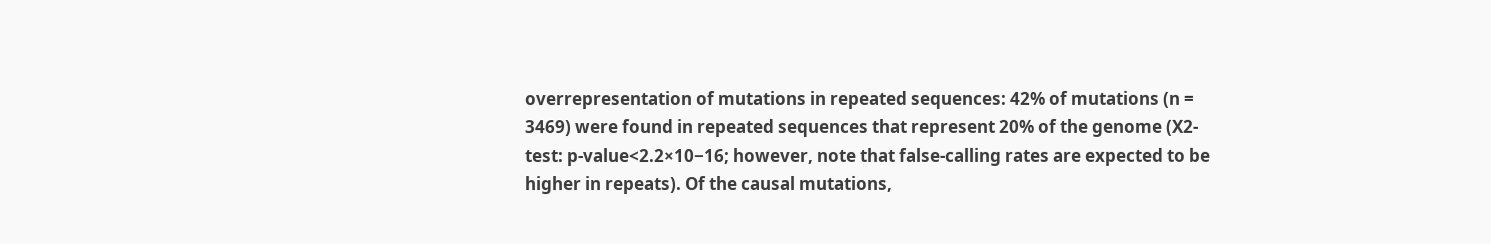overrepresentation of mutations in repeated sequences: 42% of mutations (n = 3469) were found in repeated sequences that represent 20% of the genome (X2-test: p-value<2.2×10−16; however, note that false-calling rates are expected to be higher in repeats). Of the causal mutations,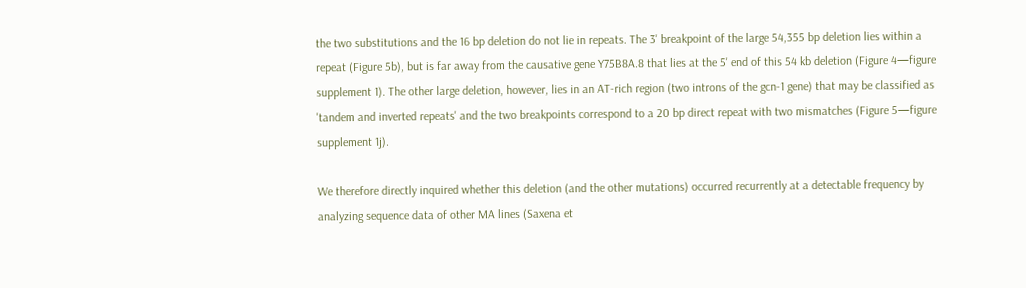the two substitutions and the 16 bp deletion do not lie in repeats. The 3' breakpoint of the large 54,355 bp deletion lies within a repeat (Figure 5b), but is far away from the causative gene Y75B8A.8 that lies at the 5' end of this 54 kb deletion (Figure 4—figure supplement 1). The other large deletion, however, lies in an AT-rich region (two introns of the gcn-1 gene) that may be classified as 'tandem and inverted repeats' and the two breakpoints correspond to a 20 bp direct repeat with two mismatches (Figure 5—figure supplement 1j).

We therefore directly inquired whether this deletion (and the other mutations) occurred recurrently at a detectable frequency by analyzing sequence data of other MA lines (Saxena et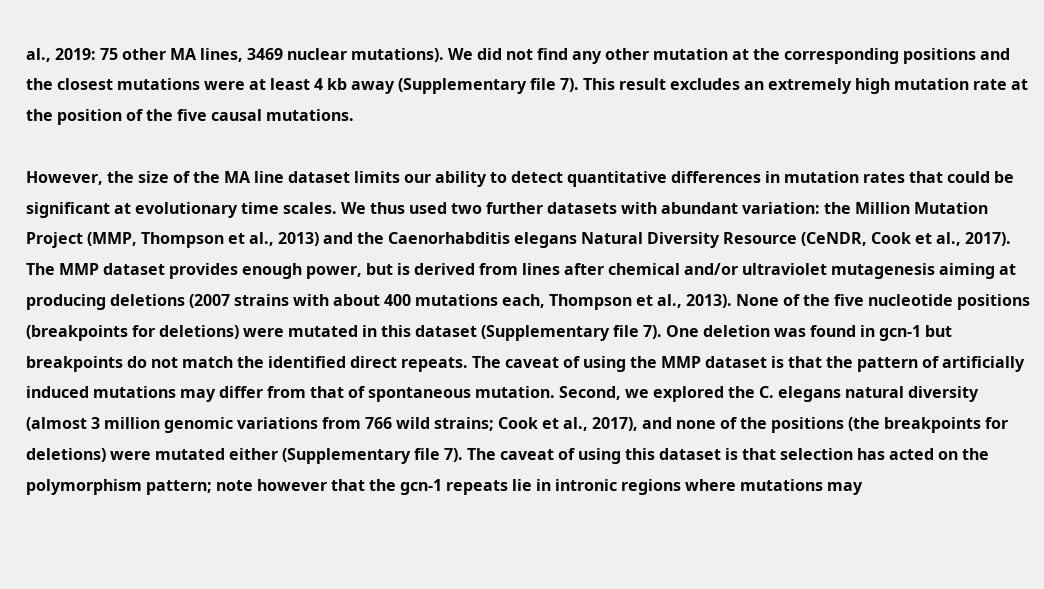al., 2019: 75 other MA lines, 3469 nuclear mutations). We did not find any other mutation at the corresponding positions and the closest mutations were at least 4 kb away (Supplementary file 7). This result excludes an extremely high mutation rate at the position of the five causal mutations.

However, the size of the MA line dataset limits our ability to detect quantitative differences in mutation rates that could be significant at evolutionary time scales. We thus used two further datasets with abundant variation: the Million Mutation Project (MMP, Thompson et al., 2013) and the Caenorhabditis elegans Natural Diversity Resource (CeNDR, Cook et al., 2017). The MMP dataset provides enough power, but is derived from lines after chemical and/or ultraviolet mutagenesis aiming at producing deletions (2007 strains with about 400 mutations each, Thompson et al., 2013). None of the five nucleotide positions (breakpoints for deletions) were mutated in this dataset (Supplementary file 7). One deletion was found in gcn-1 but breakpoints do not match the identified direct repeats. The caveat of using the MMP dataset is that the pattern of artificially induced mutations may differ from that of spontaneous mutation. Second, we explored the C. elegans natural diversity (almost 3 million genomic variations from 766 wild strains; Cook et al., 2017), and none of the positions (the breakpoints for deletions) were mutated either (Supplementary file 7). The caveat of using this dataset is that selection has acted on the polymorphism pattern; note however that the gcn-1 repeats lie in intronic regions where mutations may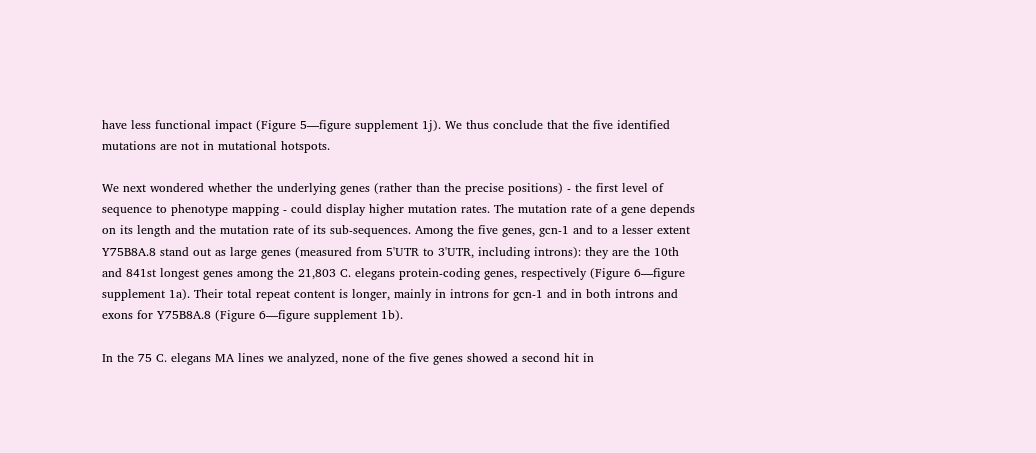have less functional impact (Figure 5—figure supplement 1j). We thus conclude that the five identified mutations are not in mutational hotspots.

We next wondered whether the underlying genes (rather than the precise positions) - the first level of sequence to phenotype mapping - could display higher mutation rates. The mutation rate of a gene depends on its length and the mutation rate of its sub-sequences. Among the five genes, gcn-1 and to a lesser extent Y75B8A.8 stand out as large genes (measured from 5'UTR to 3'UTR, including introns): they are the 10th and 841st longest genes among the 21,803 C. elegans protein-coding genes, respectively (Figure 6—figure supplement 1a). Their total repeat content is longer, mainly in introns for gcn-1 and in both introns and exons for Y75B8A.8 (Figure 6—figure supplement 1b).

In the 75 C. elegans MA lines we analyzed, none of the five genes showed a second hit in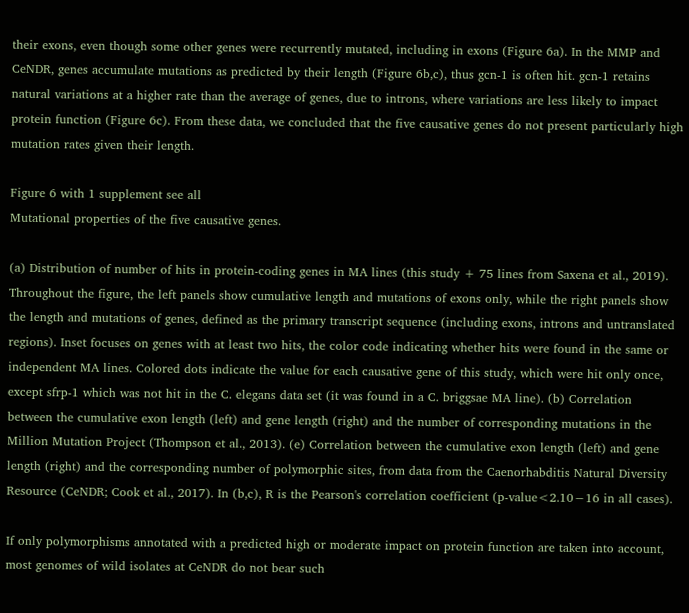their exons, even though some other genes were recurrently mutated, including in exons (Figure 6a). In the MMP and CeNDR, genes accumulate mutations as predicted by their length (Figure 6b,c), thus gcn-1 is often hit. gcn-1 retains natural variations at a higher rate than the average of genes, due to introns, where variations are less likely to impact protein function (Figure 6c). From these data, we concluded that the five causative genes do not present particularly high mutation rates given their length.

Figure 6 with 1 supplement see all
Mutational properties of the five causative genes.

(a) Distribution of number of hits in protein-coding genes in MA lines (this study + 75 lines from Saxena et al., 2019). Throughout the figure, the left panels show cumulative length and mutations of exons only, while the right panels show the length and mutations of genes, defined as the primary transcript sequence (including exons, introns and untranslated regions). Inset focuses on genes with at least two hits, the color code indicating whether hits were found in the same or independent MA lines. Colored dots indicate the value for each causative gene of this study, which were hit only once, except sfrp-1 which was not hit in the C. elegans data set (it was found in a C. briggsae MA line). (b) Correlation between the cumulative exon length (left) and gene length (right) and the number of corresponding mutations in the Million Mutation Project (Thompson et al., 2013). (e) Correlation between the cumulative exon length (left) and gene length (right) and the corresponding number of polymorphic sites, from data from the Caenorhabditis Natural Diversity Resource (CeNDR; Cook et al., 2017). In (b,c), R is the Pearson's correlation coefficient (p-value<2.10−16 in all cases).

If only polymorphisms annotated with a predicted high or moderate impact on protein function are taken into account, most genomes of wild isolates at CeNDR do not bear such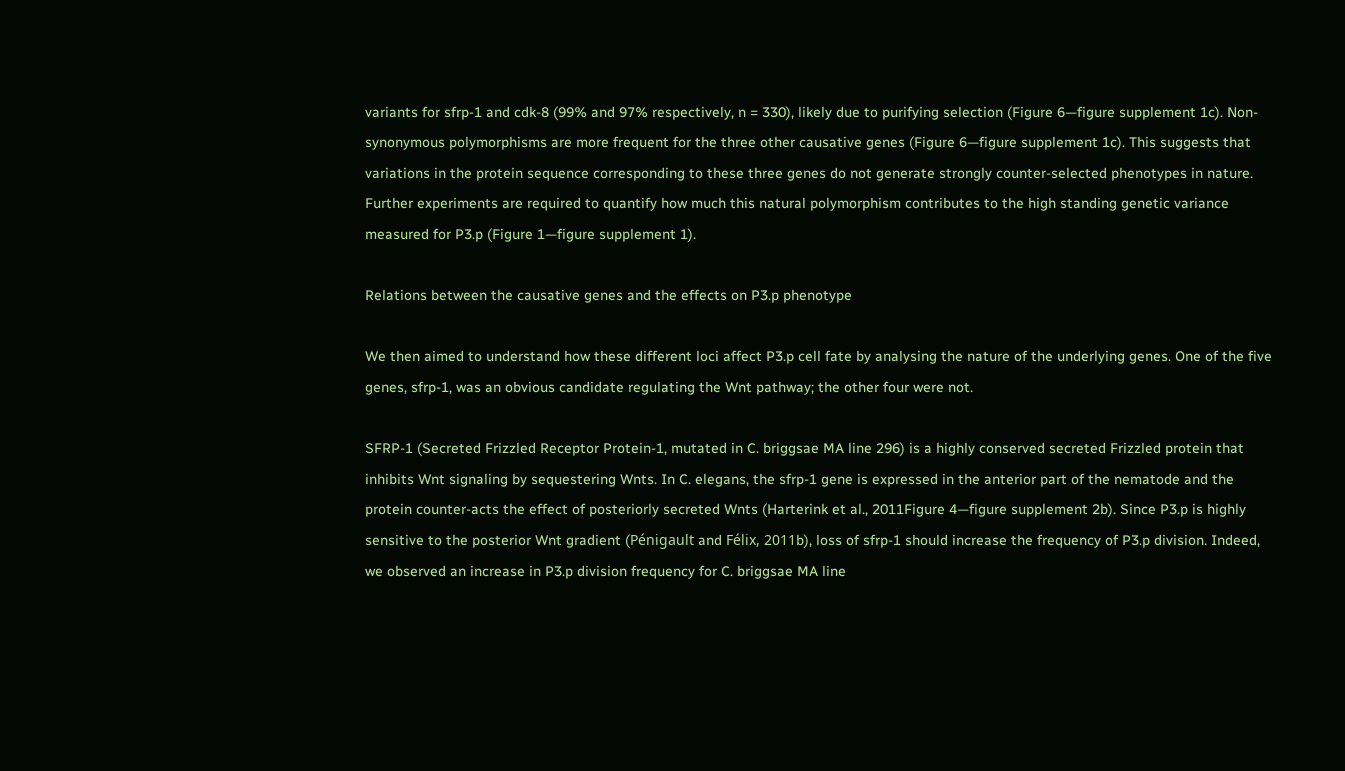variants for sfrp-1 and cdk-8 (99% and 97% respectively, n = 330), likely due to purifying selection (Figure 6—figure supplement 1c). Non-synonymous polymorphisms are more frequent for the three other causative genes (Figure 6—figure supplement 1c). This suggests that variations in the protein sequence corresponding to these three genes do not generate strongly counter-selected phenotypes in nature. Further experiments are required to quantify how much this natural polymorphism contributes to the high standing genetic variance measured for P3.p (Figure 1—figure supplement 1).

Relations between the causative genes and the effects on P3.p phenotype

We then aimed to understand how these different loci affect P3.p cell fate by analysing the nature of the underlying genes. One of the five genes, sfrp-1, was an obvious candidate regulating the Wnt pathway; the other four were not.

SFRP-1 (Secreted Frizzled Receptor Protein-1, mutated in C. briggsae MA line 296) is a highly conserved secreted Frizzled protein that inhibits Wnt signaling by sequestering Wnts. In C. elegans, the sfrp-1 gene is expressed in the anterior part of the nematode and the protein counter-acts the effect of posteriorly secreted Wnts (Harterink et al., 2011Figure 4—figure supplement 2b). Since P3.p is highly sensitive to the posterior Wnt gradient (Pénigault and Félix, 2011b), loss of sfrp-1 should increase the frequency of P3.p division. Indeed, we observed an increase in P3.p division frequency for C. briggsae MA line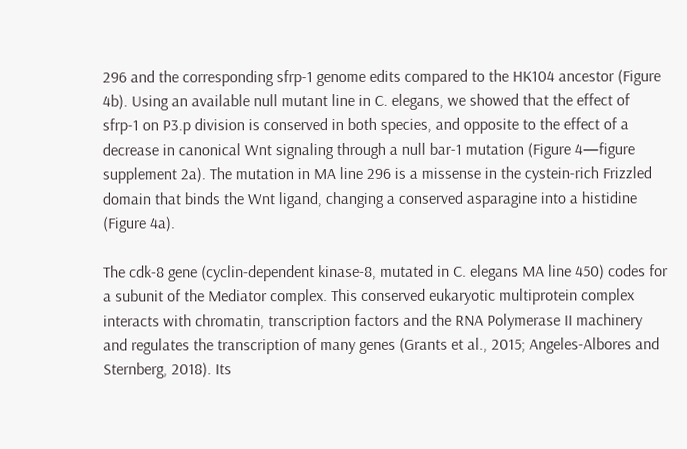296 and the corresponding sfrp-1 genome edits compared to the HK104 ancestor (Figure 4b). Using an available null mutant line in C. elegans, we showed that the effect of sfrp-1 on P3.p division is conserved in both species, and opposite to the effect of a decrease in canonical Wnt signaling through a null bar-1 mutation (Figure 4—figure supplement 2a). The mutation in MA line 296 is a missense in the cystein-rich Frizzled domain that binds the Wnt ligand, changing a conserved asparagine into a histidine (Figure 4a).

The cdk-8 gene (cyclin-dependent kinase-8, mutated in C. elegans MA line 450) codes for a subunit of the Mediator complex. This conserved eukaryotic multiprotein complex interacts with chromatin, transcription factors and the RNA Polymerase II machinery and regulates the transcription of many genes (Grants et al., 2015; Angeles-Albores and Sternberg, 2018). Its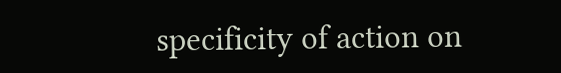specificity of action on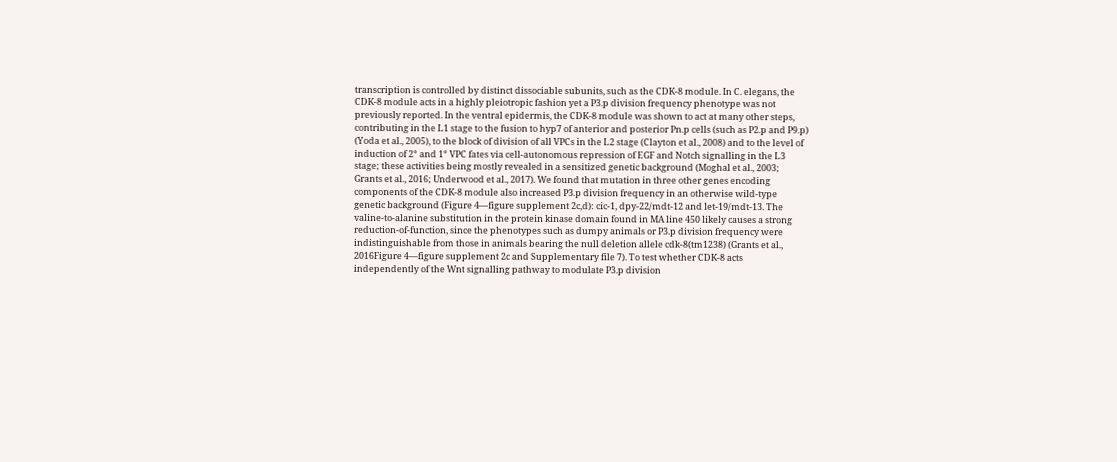transcription is controlled by distinct dissociable subunits, such as the CDK-8 module. In C. elegans, the CDK-8 module acts in a highly pleiotropic fashion yet a P3.p division frequency phenotype was not previously reported. In the ventral epidermis, the CDK-8 module was shown to act at many other steps, contributing in the L1 stage to the fusion to hyp7 of anterior and posterior Pn.p cells (such as P2.p and P9.p) (Yoda et al., 2005), to the block of division of all VPCs in the L2 stage (Clayton et al., 2008) and to the level of induction of 2° and 1° VPC fates via cell-autonomous repression of EGF and Notch signalling in the L3 stage; these activities being mostly revealed in a sensitized genetic background (Moghal et al., 2003; Grants et al., 2016; Underwood et al., 2017). We found that mutation in three other genes encoding components of the CDK-8 module also increased P3.p division frequency in an otherwise wild-type genetic background (Figure 4—figure supplement 2c,d): cic-1, dpy-22/mdt-12 and let-19/mdt-13. The valine-to-alanine substitution in the protein kinase domain found in MA line 450 likely causes a strong reduction-of-function, since the phenotypes such as dumpy animals or P3.p division frequency were indistinguishable from those in animals bearing the null deletion allele cdk-8(tm1238) (Grants et al., 2016Figure 4—figure supplement 2c and Supplementary file 7). To test whether CDK-8 acts independently of the Wnt signalling pathway to modulate P3.p division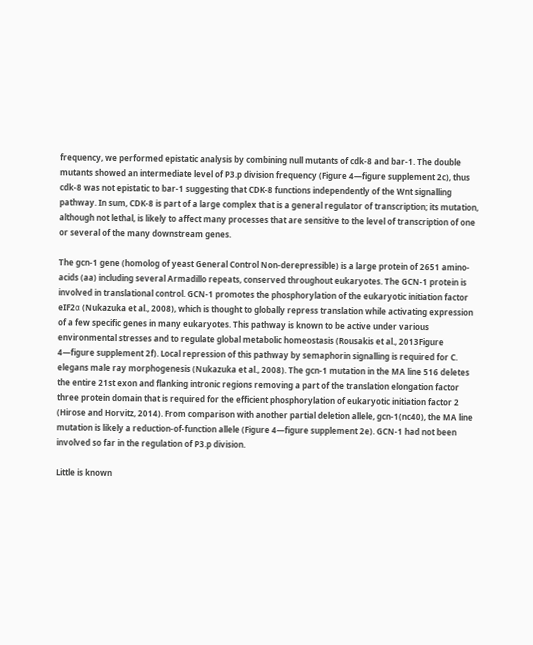frequency, we performed epistatic analysis by combining null mutants of cdk-8 and bar-1. The double mutants showed an intermediate level of P3.p division frequency (Figure 4—figure supplement 2c), thus cdk-8 was not epistatic to bar-1 suggesting that CDK-8 functions independently of the Wnt signalling pathway. In sum, CDK-8 is part of a large complex that is a general regulator of transcription; its mutation, although not lethal, is likely to affect many processes that are sensitive to the level of transcription of one or several of the many downstream genes.

The gcn-1 gene (homolog of yeast General Control Non-derepressible) is a large protein of 2651 amino-acids (aa) including several Armadillo repeats, conserved throughout eukaryotes. The GCN-1 protein is involved in translational control. GCN-1 promotes the phosphorylation of the eukaryotic initiation factor eIF2α (Nukazuka et al., 2008), which is thought to globally repress translation while activating expression of a few specific genes in many eukaryotes. This pathway is known to be active under various environmental stresses and to regulate global metabolic homeostasis (Rousakis et al., 2013Figure 4—figure supplement 2f). Local repression of this pathway by semaphorin signalling is required for C. elegans male ray morphogenesis (Nukazuka et al., 2008). The gcn-1 mutation in the MA line 516 deletes the entire 21st exon and flanking intronic regions removing a part of the translation elongation factor three protein domain that is required for the efficient phosphorylation of eukaryotic initiation factor 2 (Hirose and Horvitz, 2014). From comparison with another partial deletion allele, gcn-1(nc40), the MA line mutation is likely a reduction-of-function allele (Figure 4—figure supplement 2e). GCN-1 had not been involved so far in the regulation of P3.p division.

Little is known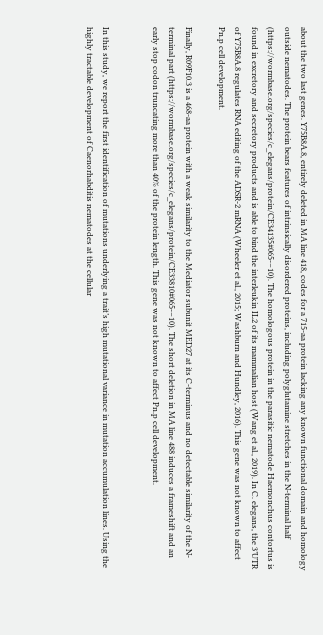about the two last genes. Y75B8A.8, entirely deleted in MA line 418, codes for a 715-aa protein lacking any known functional domain and homology outside nematodes. The protein bears features of intrinsically disordered proteins, including polyglutamine stretches in the N-terminal half (https://wormbase.org/species/c_elegans/protein/CE34135#065-−10). The homologous protein in the parasitic nematode Haemonchus contortus is found in excretory and secretory products and is able to bind the interleukin IL2 of its mammalian host (Wang et al., 2019). In C. elegans, the 3’UTR of Y75B8A.8 regulates RNA editing of the ADSR-2 mRNA (Wheeler et al., 2015; Washburn and Hundley, 2016). This gene was not known to affect Pn.p cell development.

Finally, R09F10.3 is a 468-aa protein with a weak similarity to the Mediator subunit MED27 at its C-terminus and no detectable similarity of the N-terminal part (https://wormbase.org/species/c_elegans/protein/CE33810#065-−10). The short deletion in MA line 488 induces a frameshift and an early stop codon truncating more than 40% of the protein length. This gene was not known to affect Pn.p cell development.


In this study, we report the first identification of mutations underlying a trait’s high mutational variance in mutation accumulation lines. Using the highly tractable development of Caenorhabditis nematodes at the cellular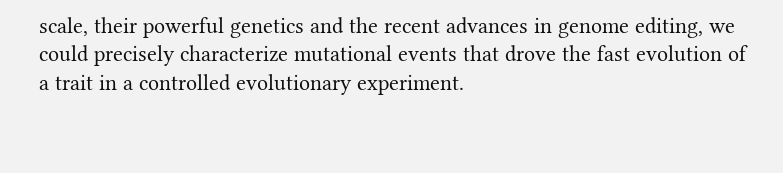scale, their powerful genetics and the recent advances in genome editing, we could precisely characterize mutational events that drove the fast evolution of a trait in a controlled evolutionary experiment.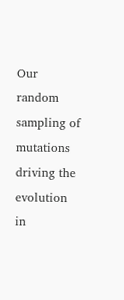Our random sampling of mutations driving the evolution in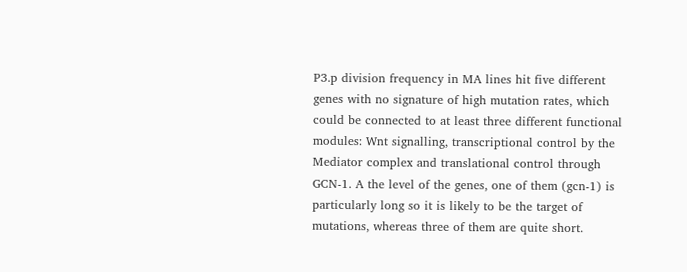P3.p division frequency in MA lines hit five different genes with no signature of high mutation rates, which could be connected to at least three different functional modules: Wnt signalling, transcriptional control by the Mediator complex and translational control through GCN-1. A the level of the genes, one of them (gcn-1) is particularly long so it is likely to be the target of mutations, whereas three of them are quite short.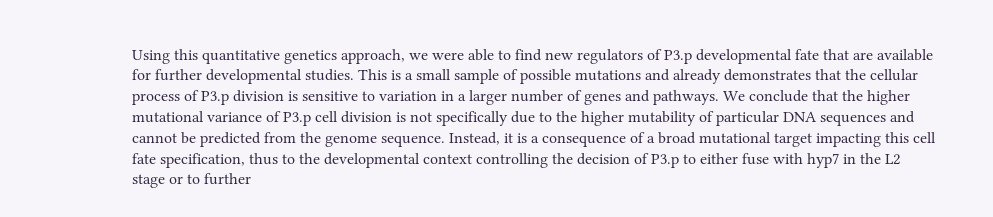Using this quantitative genetics approach, we were able to find new regulators of P3.p developmental fate that are available for further developmental studies. This is a small sample of possible mutations and already demonstrates that the cellular process of P3.p division is sensitive to variation in a larger number of genes and pathways. We conclude that the higher mutational variance of P3.p cell division is not specifically due to the higher mutability of particular DNA sequences and cannot be predicted from the genome sequence. Instead, it is a consequence of a broad mutational target impacting this cell fate specification, thus to the developmental context controlling the decision of P3.p to either fuse with hyp7 in the L2 stage or to further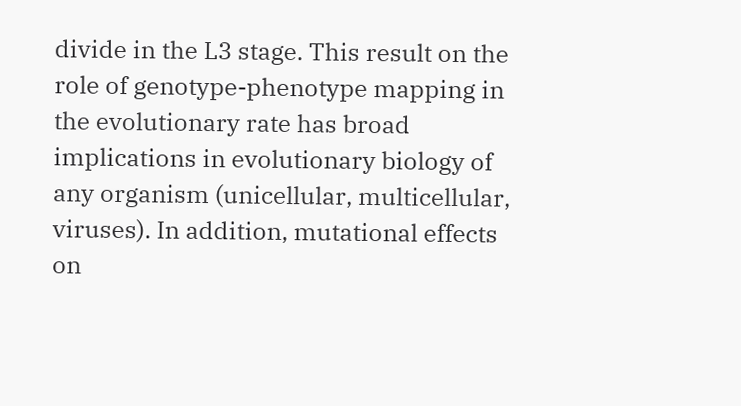divide in the L3 stage. This result on the role of genotype-phenotype mapping in the evolutionary rate has broad implications in evolutionary biology of any organism (unicellular, multicellular, viruses). In addition, mutational effects on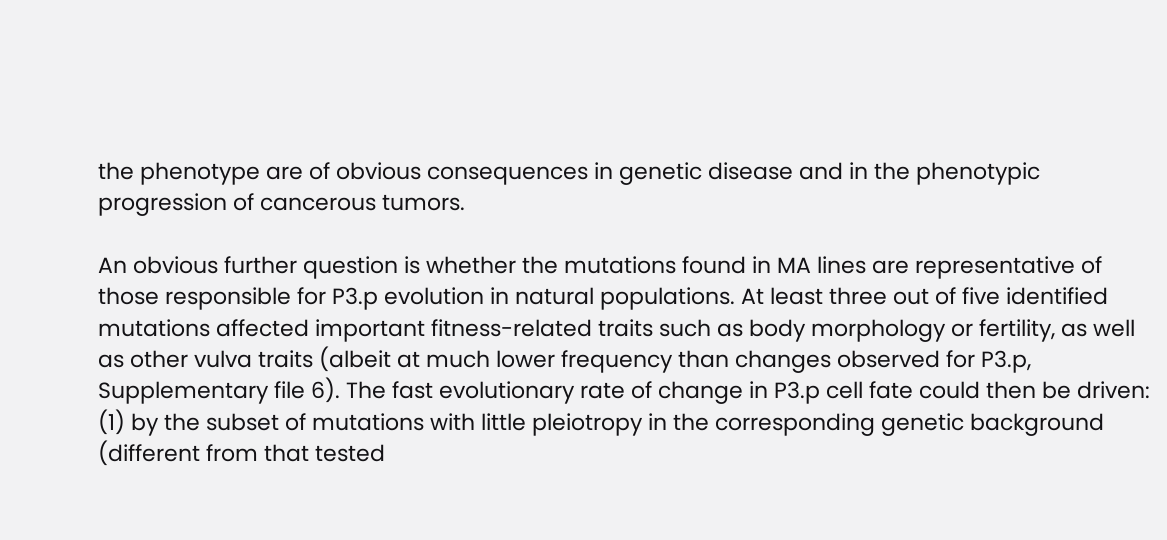the phenotype are of obvious consequences in genetic disease and in the phenotypic progression of cancerous tumors.

An obvious further question is whether the mutations found in MA lines are representative of those responsible for P3.p evolution in natural populations. At least three out of five identified mutations affected important fitness-related traits such as body morphology or fertility, as well as other vulva traits (albeit at much lower frequency than changes observed for P3.p, Supplementary file 6). The fast evolutionary rate of change in P3.p cell fate could then be driven: (1) by the subset of mutations with little pleiotropy in the corresponding genetic background (different from that tested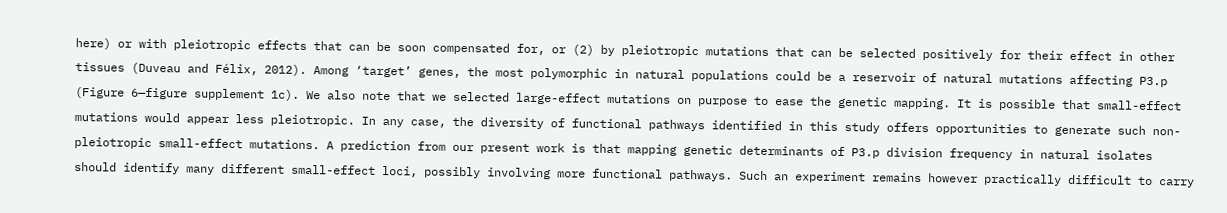here) or with pleiotropic effects that can be soon compensated for, or (2) by pleiotropic mutations that can be selected positively for their effect in other tissues (Duveau and Félix, 2012). Among ‘target’ genes, the most polymorphic in natural populations could be a reservoir of natural mutations affecting P3.p (Figure 6—figure supplement 1c). We also note that we selected large-effect mutations on purpose to ease the genetic mapping. It is possible that small-effect mutations would appear less pleiotropic. In any case, the diversity of functional pathways identified in this study offers opportunities to generate such non-pleiotropic small-effect mutations. A prediction from our present work is that mapping genetic determinants of P3.p division frequency in natural isolates should identify many different small-effect loci, possibly involving more functional pathways. Such an experiment remains however practically difficult to carry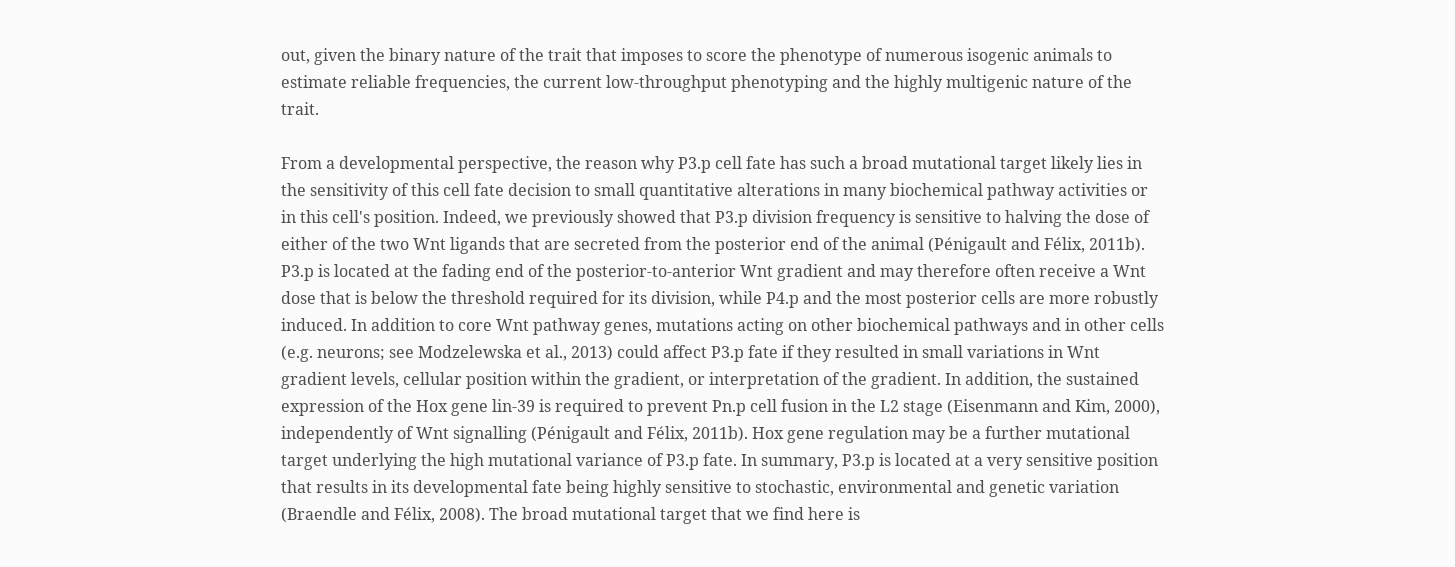out, given the binary nature of the trait that imposes to score the phenotype of numerous isogenic animals to estimate reliable frequencies, the current low-throughput phenotyping and the highly multigenic nature of the trait.

From a developmental perspective, the reason why P3.p cell fate has such a broad mutational target likely lies in the sensitivity of this cell fate decision to small quantitative alterations in many biochemical pathway activities or in this cell's position. Indeed, we previously showed that P3.p division frequency is sensitive to halving the dose of either of the two Wnt ligands that are secreted from the posterior end of the animal (Pénigault and Félix, 2011b). P3.p is located at the fading end of the posterior-to-anterior Wnt gradient and may therefore often receive a Wnt dose that is below the threshold required for its division, while P4.p and the most posterior cells are more robustly induced. In addition to core Wnt pathway genes, mutations acting on other biochemical pathways and in other cells (e.g. neurons; see Modzelewska et al., 2013) could affect P3.p fate if they resulted in small variations in Wnt gradient levels, cellular position within the gradient, or interpretation of the gradient. In addition, the sustained expression of the Hox gene lin-39 is required to prevent Pn.p cell fusion in the L2 stage (Eisenmann and Kim, 2000), independently of Wnt signalling (Pénigault and Félix, 2011b). Hox gene regulation may be a further mutational target underlying the high mutational variance of P3.p fate. In summary, P3.p is located at a very sensitive position that results in its developmental fate being highly sensitive to stochastic, environmental and genetic variation (Braendle and Félix, 2008). The broad mutational target that we find here is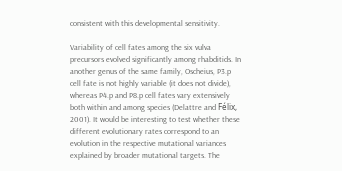consistent with this developmental sensitivity.

Variability of cell fates among the six vulva precursors evolved significantly among rhabditids. In another genus of the same family, Oscheius, P3.p cell fate is not highly variable (it does not divide), whereas P4.p and P8.p cell fates vary extensively both within and among species (Delattre and Félix, 2001). It would be interesting to test whether these different evolutionary rates correspond to an evolution in the respective mutational variances explained by broader mutational targets. The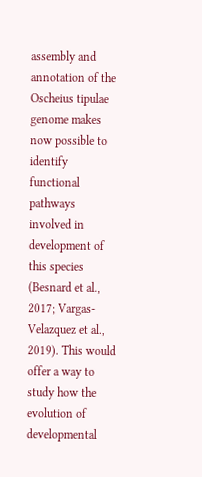assembly and annotation of the Oscheius tipulae genome makes now possible to identify functional pathways involved in development of this species (Besnard et al., 2017; Vargas-Velazquez et al., 2019). This would offer a way to study how the evolution of developmental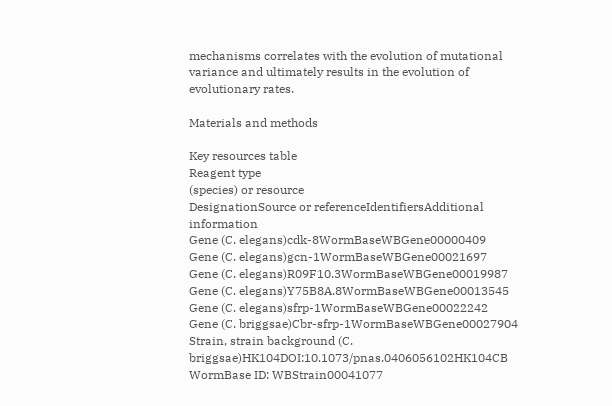mechanisms correlates with the evolution of mutational variance and ultimately results in the evolution of evolutionary rates.

Materials and methods

Key resources table
Reagent type
(species) or resource
DesignationSource or referenceIdentifiersAdditional information
Gene (C. elegans)cdk-8WormBaseWBGene00000409
Gene (C. elegans)gcn-1WormBaseWBGene00021697
Gene (C. elegans)R09F10.3WormBaseWBGene00019987
Gene (C. elegans)Y75B8A.8WormBaseWBGene00013545
Gene (C. elegans)sfrp-1WormBaseWBGene00022242
Gene (C. briggsae)Cbr-sfrp-1WormBaseWBGene00027904
Strain, strain background (C. briggsae)HK104DOI:10.1073/pnas.0406056102HK104CB
WormBase ID: WBStrain00041077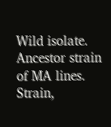Wild isolate. Ancestor strain of MA lines.
Strain,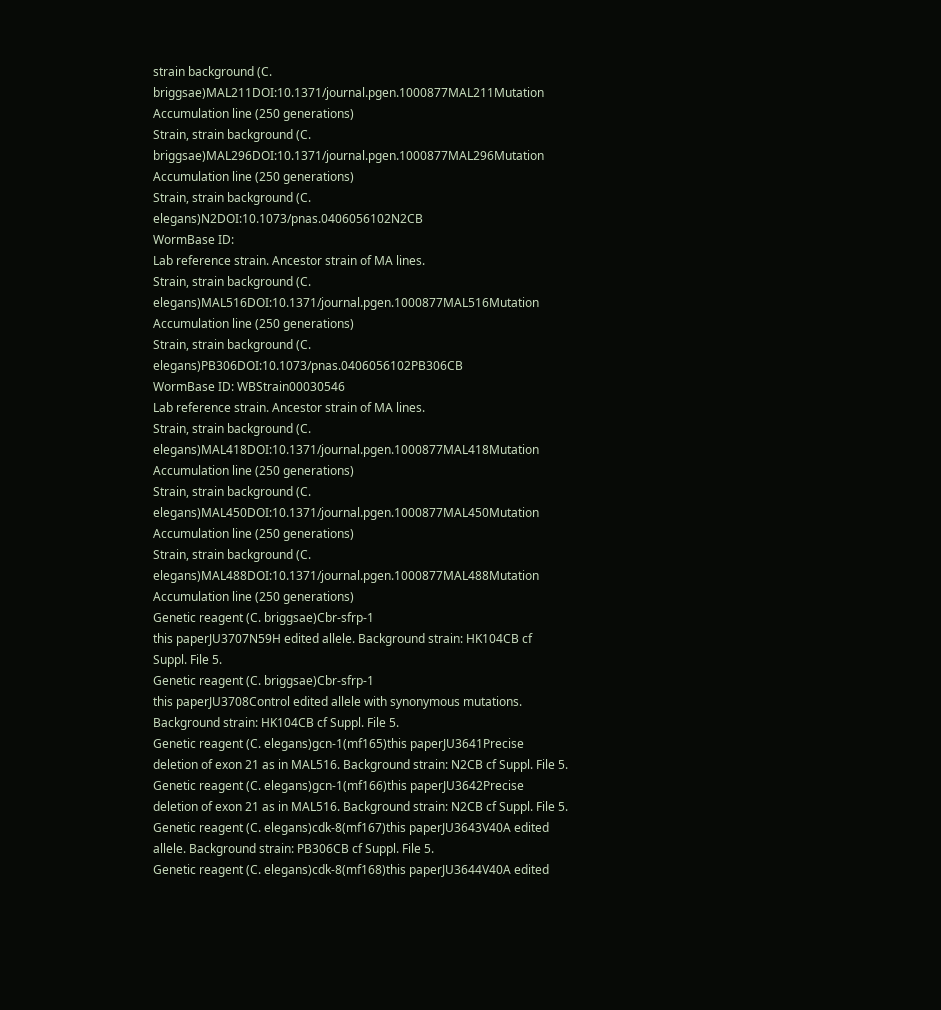strain background (C. briggsae)MAL211DOI:10.1371/journal.pgen.1000877MAL211Mutation Accumulation line (250 generations)
Strain, strain background (C. briggsae)MAL296DOI:10.1371/journal.pgen.1000877MAL296Mutation Accumulation line (250 generations)
Strain, strain background (C. elegans)N2DOI:10.1073/pnas.0406056102N2CB
WormBase ID:
Lab reference strain. Ancestor strain of MA lines.
Strain, strain background (C. elegans)MAL516DOI:10.1371/journal.pgen.1000877MAL516Mutation Accumulation line (250 generations)
Strain, strain background (C. elegans)PB306DOI:10.1073/pnas.0406056102PB306CB
WormBase ID: WBStrain00030546
Lab reference strain. Ancestor strain of MA lines.
Strain, strain background (C. elegans)MAL418DOI:10.1371/journal.pgen.1000877MAL418Mutation Accumulation line (250 generations)
Strain, strain background (C. elegans)MAL450DOI:10.1371/journal.pgen.1000877MAL450Mutation Accumulation line (250 generations)
Strain, strain background (C. elegans)MAL488DOI:10.1371/journal.pgen.1000877MAL488Mutation Accumulation line (250 generations)
Genetic reagent (C. briggsae)Cbr-sfrp-1
this paperJU3707N59H edited allele. Background strain: HK104CB cf Suppl. File 5.
Genetic reagent (C. briggsae)Cbr-sfrp-1
this paperJU3708Control edited allele with synonymous mutations. Background strain: HK104CB cf Suppl. File 5.
Genetic reagent (C. elegans)gcn-1(mf165)this paperJU3641Precise deletion of exon 21 as in MAL516. Background strain: N2CB cf Suppl. File 5.
Genetic reagent (C. elegans)gcn-1(mf166)this paperJU3642Precise deletion of exon 21 as in MAL516. Background strain: N2CB cf Suppl. File 5.
Genetic reagent (C. elegans)cdk-8(mf167)this paperJU3643V40A edited allele. Background strain: PB306CB cf Suppl. File 5.
Genetic reagent (C. elegans)cdk-8(mf168)this paperJU3644V40A edited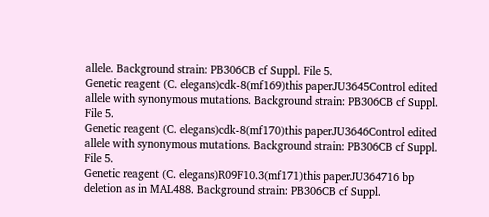allele. Background strain: PB306CB cf Suppl. File 5.
Genetic reagent (C. elegans)cdk-8(mf169)this paperJU3645Control edited allele with synonymous mutations. Background strain: PB306CB cf Suppl. File 5.
Genetic reagent (C. elegans)cdk-8(mf170)this paperJU3646Control edited allele with synonymous mutations. Background strain: PB306CB cf Suppl. File 5.
Genetic reagent (C. elegans)R09F10.3(mf171)this paperJU364716 bp deletion as in MAL488. Background strain: PB306CB cf Suppl.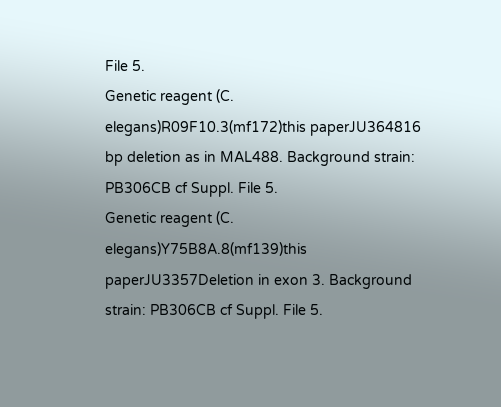File 5.
Genetic reagent (C. elegans)R09F10.3(mf172)this paperJU364816 bp deletion as in MAL488. Background strain: PB306CB cf Suppl. File 5.
Genetic reagent (C. elegans)Y75B8A.8(mf139)this paperJU3357Deletion in exon 3. Background strain: PB306CB cf Suppl. File 5.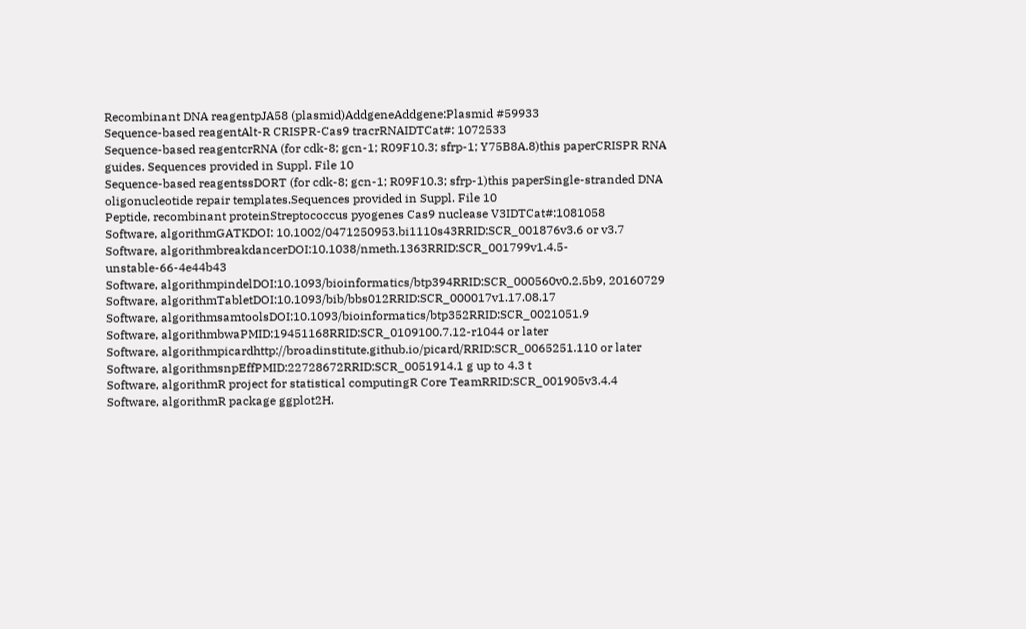Recombinant DNA reagentpJA58 (plasmid)AddgeneAddgene:Plasmid #59933
Sequence-based reagentAlt-R CRISPR-Cas9 tracrRNAIDTCat#: 1072533
Sequence-based reagentcrRNA (for cdk-8; gcn-1; R09F10.3; sfrp-1; Y75B8A.8)this paperCRISPR RNA guides. Sequences provided in Suppl. File 10
Sequence-based reagentssDORT (for cdk-8; gcn-1; R09F10.3; sfrp-1)this paperSingle-stranded DNA oligonucleotide repair templates.Sequences provided in Suppl. File 10
Peptide, recombinant proteinStreptococcus pyogenes Cas9 nuclease V3IDTCat#:1081058
Software, algorithmGATKDOI: 10.1002/0471250953.bi1110s43RRID:SCR_001876v3.6 or v3.7
Software, algorithmbreakdancerDOI:10.1038/nmeth.1363RRID:SCR_001799v1.4.5-unstable-66-4e44b43
Software, algorithmpindelDOI:10.1093/bioinformatics/btp394RRID:SCR_000560v0.2.5b9, 20160729
Software, algorithmTabletDOI:10.1093/bib/bbs012RRID:SCR_000017v1.17.08.17
Software, algorithmsamtoolsDOI:10.1093/bioinformatics/btp352RRID:SCR_0021051.9
Software, algorithmbwaPMID:19451168RRID:SCR_0109100.7.12-r1044 or later
Software, algorithmpicardhttp://broadinstitute.github.io/picard/RRID:SCR_0065251.110 or later
Software, algorithmsnpEffPMID:22728672RRID:SCR_0051914.1 g up to 4.3 t
Software, algorithmR project for statistical computingR Core TeamRRID:SCR_001905v3.4.4
Software, algorithmR package ggplot2H.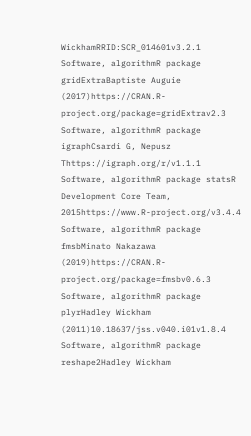WickhamRRID:SCR_014601v3.2.1
Software, algorithmR package gridExtraBaptiste Auguie (2017)https://CRAN.R-project.org/package=gridExtrav2.3
Software, algorithmR package igraphCsardi G, Nepusz Thttps://igraph.org/r/v1.1.1
Software, algorithmR package statsR Development Core Team, 2015https://www.R-project.org/v3.4.4
Software, algorithmR package fmsbMinato Nakazawa (2019)https://CRAN.R-project.org/package=fmsbv0.6.3
Software, algorithmR package plyrHadley Wickham (2011)10.18637/jss.v040.i01v1.8.4
Software, algorithmR package reshape2Hadley Wickham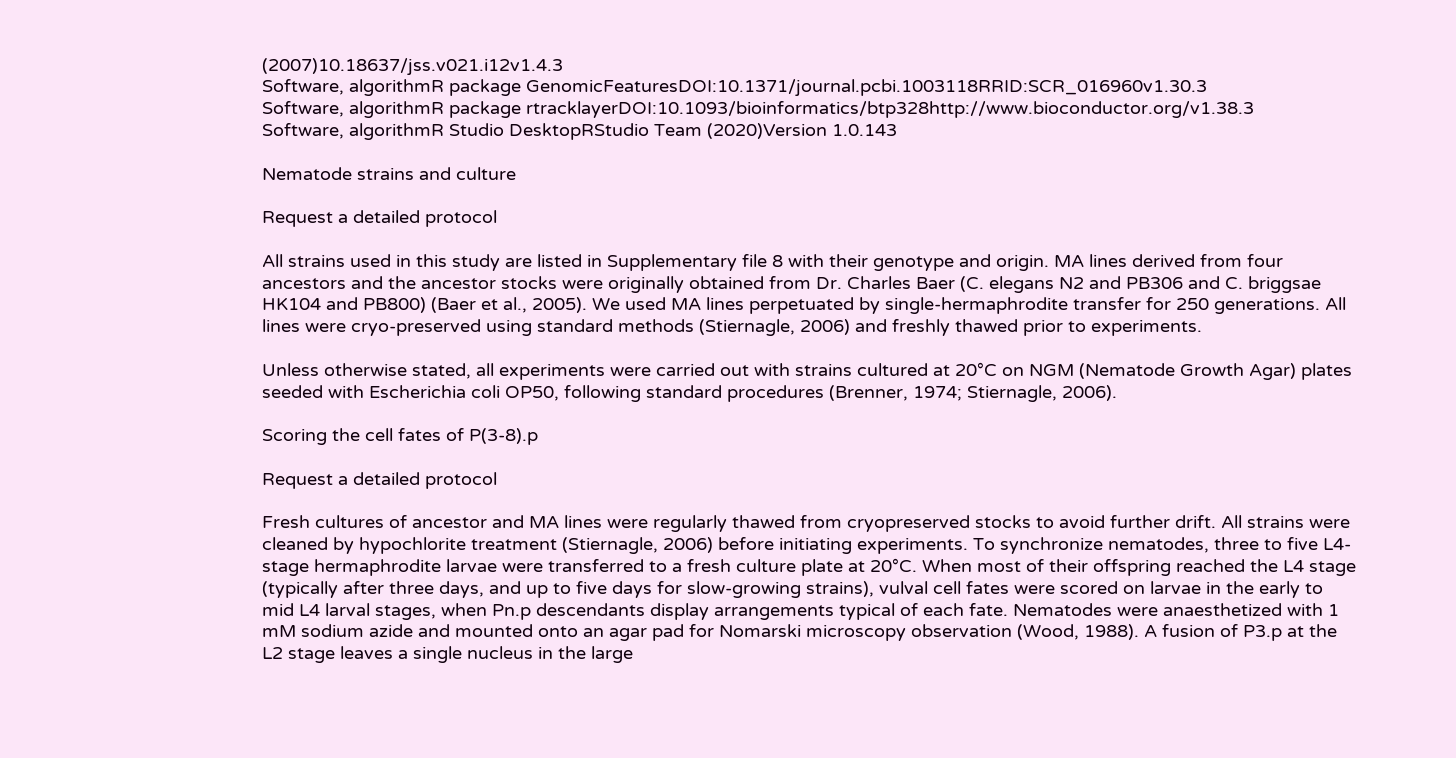(2007)10.18637/jss.v021.i12v1.4.3
Software, algorithmR package GenomicFeaturesDOI:10.1371/journal.pcbi.1003118RRID:SCR_016960v1.30.3
Software, algorithmR package rtracklayerDOI:10.1093/bioinformatics/btp328http://www.bioconductor.org/v1.38.3
Software, algorithmR Studio DesktopRStudio Team (2020)Version 1.0.143

Nematode strains and culture

Request a detailed protocol

All strains used in this study are listed in Supplementary file 8 with their genotype and origin. MA lines derived from four ancestors and the ancestor stocks were originally obtained from Dr. Charles Baer (C. elegans N2 and PB306 and C. briggsae HK104 and PB800) (Baer et al., 2005). We used MA lines perpetuated by single-hermaphrodite transfer for 250 generations. All lines were cryo-preserved using standard methods (Stiernagle, 2006) and freshly thawed prior to experiments.

Unless otherwise stated, all experiments were carried out with strains cultured at 20°C on NGM (Nematode Growth Agar) plates seeded with Escherichia coli OP50, following standard procedures (Brenner, 1974; Stiernagle, 2006).

Scoring the cell fates of P(3-8).p

Request a detailed protocol

Fresh cultures of ancestor and MA lines were regularly thawed from cryopreserved stocks to avoid further drift. All strains were cleaned by hypochlorite treatment (Stiernagle, 2006) before initiating experiments. To synchronize nematodes, three to five L4-stage hermaphrodite larvae were transferred to a fresh culture plate at 20°C. When most of their offspring reached the L4 stage (typically after three days, and up to five days for slow-growing strains), vulval cell fates were scored on larvae in the early to mid L4 larval stages, when Pn.p descendants display arrangements typical of each fate. Nematodes were anaesthetized with 1 mM sodium azide and mounted onto an agar pad for Nomarski microscopy observation (Wood, 1988). A fusion of P3.p at the L2 stage leaves a single nucleus in the large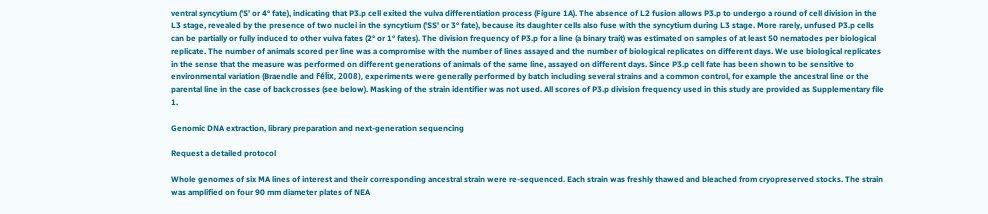ventral syncytium ('S' or 4° fate), indicating that P3.p cell exited the vulva differentiation process (Figure 1A). The absence of L2 fusion allows P3.p to undergo a round of cell division in the L3 stage, revealed by the presence of two nuclei in the syncytium ('SS' or 3° fate), because its daughter cells also fuse with the syncytium during L3 stage. More rarely, unfused P3.p cells can be partially or fully induced to other vulva fates (2° or 1° fates). The division frequency of P3.p for a line (a binary trait) was estimated on samples of at least 50 nematodes per biological replicate. The number of animals scored per line was a compromise with the number of lines assayed and the number of biological replicates on different days. We use biological replicates in the sense that the measure was performed on different generations of animals of the same line, assayed on different days. Since P3.p cell fate has been shown to be sensitive to environmental variation (Braendle and Félix, 2008), experiments were generally performed by batch including several strains and a common control, for example the ancestral line or the parental line in the case of backcrosses (see below). Masking of the strain identifier was not used. All scores of P3.p division frequency used in this study are provided as Supplementary file 1.

Genomic DNA extraction, library preparation and next-generation sequencing

Request a detailed protocol

Whole genomes of six MA lines of interest and their corresponding ancestral strain were re-sequenced. Each strain was freshly thawed and bleached from cryopreserved stocks. The strain was amplified on four 90 mm diameter plates of NEA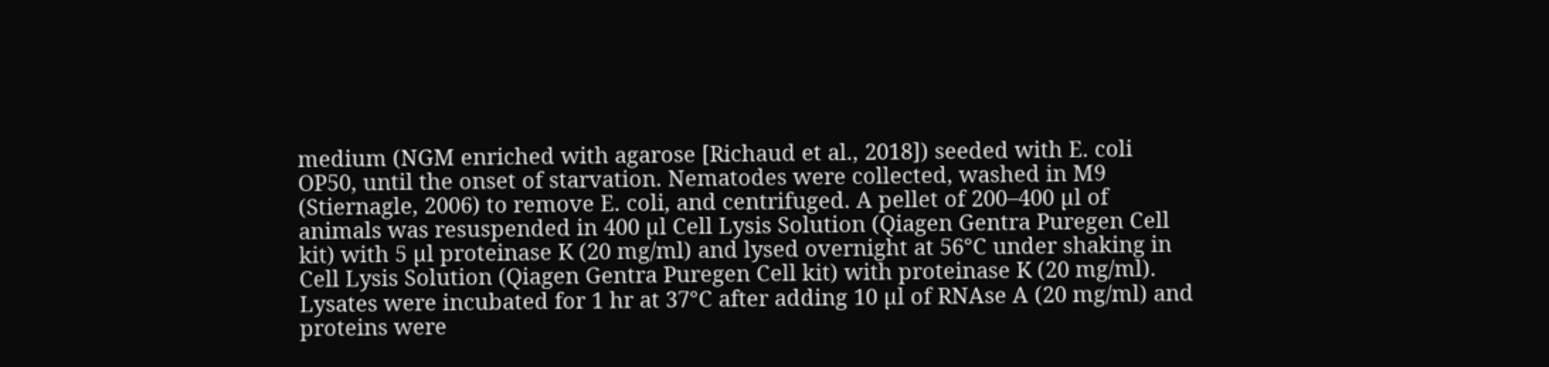medium (NGM enriched with agarose [Richaud et al., 2018]) seeded with E. coli OP50, until the onset of starvation. Nematodes were collected, washed in M9 (Stiernagle, 2006) to remove E. coli, and centrifuged. A pellet of 200–400 µl of animals was resuspended in 400 µl Cell Lysis Solution (Qiagen Gentra Puregen Cell kit) with 5 µl proteinase K (20 mg/ml) and lysed overnight at 56°C under shaking in Cell Lysis Solution (Qiagen Gentra Puregen Cell kit) with proteinase K (20 mg/ml). Lysates were incubated for 1 hr at 37°C after adding 10 µl of RNAse A (20 mg/ml) and proteins were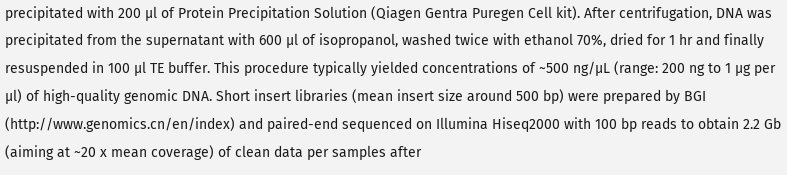precipitated with 200 µl of Protein Precipitation Solution (Qiagen Gentra Puregen Cell kit). After centrifugation, DNA was precipitated from the supernatant with 600 µl of isopropanol, washed twice with ethanol 70%, dried for 1 hr and finally resuspended in 100 µl TE buffer. This procedure typically yielded concentrations of ~500 ng/µL (range: 200 ng to 1 µg per µl) of high-quality genomic DNA. Short insert libraries (mean insert size around 500 bp) were prepared by BGI (http://www.genomics.cn/en/index) and paired-end sequenced on Illumina Hiseq2000 with 100 bp reads to obtain 2.2 Gb (aiming at ~20 x mean coverage) of clean data per samples after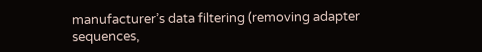manufacturer’s data filtering (removing adapter sequences,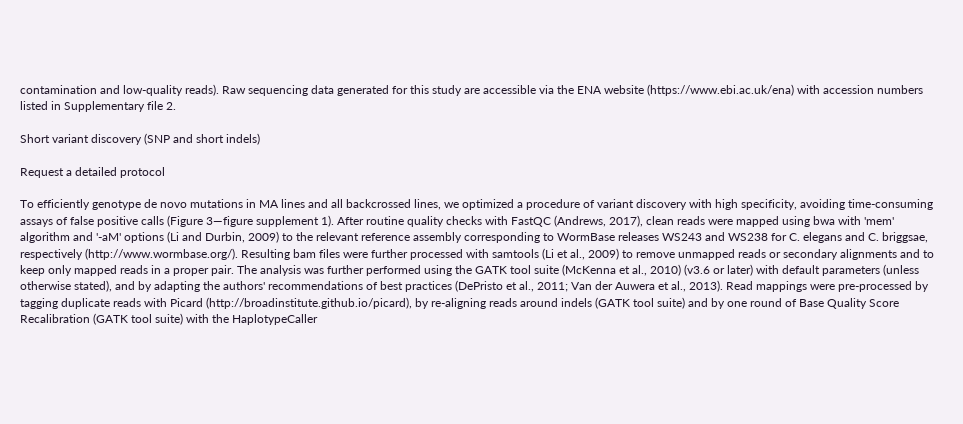contamination and low-quality reads). Raw sequencing data generated for this study are accessible via the ENA website (https://www.ebi.ac.uk/ena) with accession numbers listed in Supplementary file 2.

Short variant discovery (SNP and short indels)

Request a detailed protocol

To efficiently genotype de novo mutations in MA lines and all backcrossed lines, we optimized a procedure of variant discovery with high specificity, avoiding time-consuming assays of false positive calls (Figure 3—figure supplement 1). After routine quality checks with FastQC (Andrews, 2017), clean reads were mapped using bwa with 'mem' algorithm and '-aM' options (Li and Durbin, 2009) to the relevant reference assembly corresponding to WormBase releases WS243 and WS238 for C. elegans and C. briggsae, respectively (http://www.wormbase.org/). Resulting bam files were further processed with samtools (Li et al., 2009) to remove unmapped reads or secondary alignments and to keep only mapped reads in a proper pair. The analysis was further performed using the GATK tool suite (McKenna et al., 2010) (v3.6 or later) with default parameters (unless otherwise stated), and by adapting the authors' recommendations of best practices (DePristo et al., 2011; Van der Auwera et al., 2013). Read mappings were pre-processed by tagging duplicate reads with Picard (http://broadinstitute.github.io/picard), by re-aligning reads around indels (GATK tool suite) and by one round of Base Quality Score Recalibration (GATK tool suite) with the HaplotypeCaller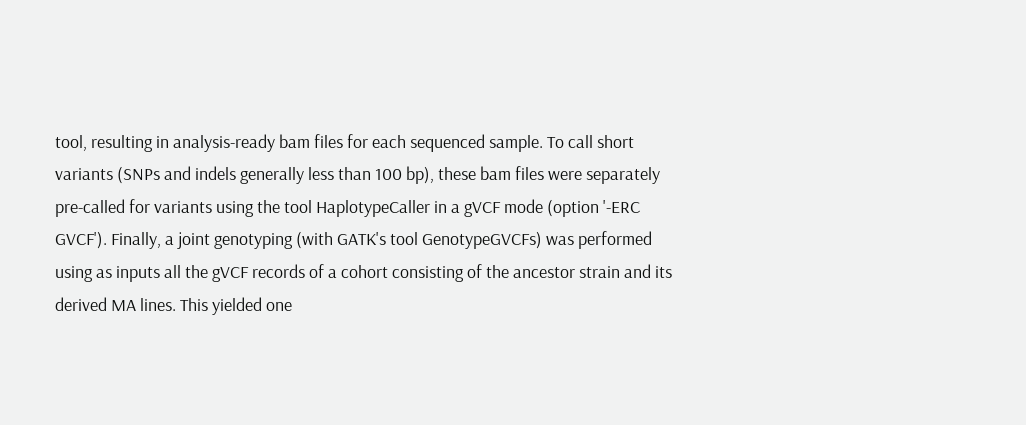tool, resulting in analysis-ready bam files for each sequenced sample. To call short variants (SNPs and indels generally less than 100 bp), these bam files were separately pre-called for variants using the tool HaplotypeCaller in a gVCF mode (option '-ERC GVCF'). Finally, a joint genotyping (with GATK's tool GenotypeGVCFs) was performed using as inputs all the gVCF records of a cohort consisting of the ancestor strain and its derived MA lines. This yielded one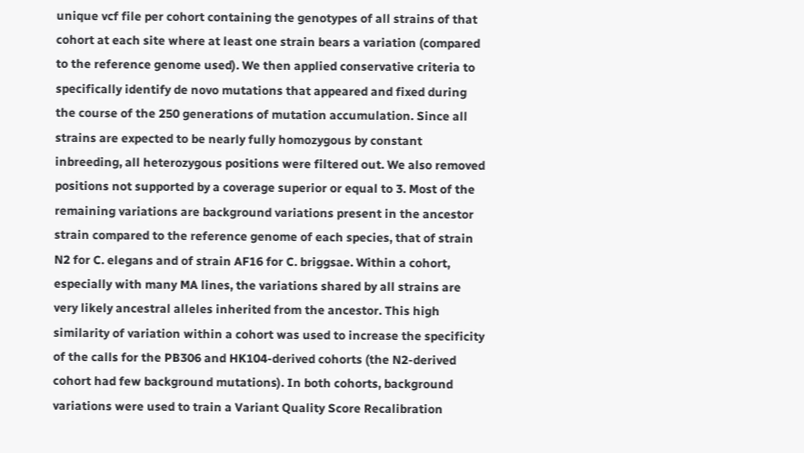unique vcf file per cohort containing the genotypes of all strains of that cohort at each site where at least one strain bears a variation (compared to the reference genome used). We then applied conservative criteria to specifically identify de novo mutations that appeared and fixed during the course of the 250 generations of mutation accumulation. Since all strains are expected to be nearly fully homozygous by constant inbreeding, all heterozygous positions were filtered out. We also removed positions not supported by a coverage superior or equal to 3. Most of the remaining variations are background variations present in the ancestor strain compared to the reference genome of each species, that of strain N2 for C. elegans and of strain AF16 for C. briggsae. Within a cohort, especially with many MA lines, the variations shared by all strains are very likely ancestral alleles inherited from the ancestor. This high similarity of variation within a cohort was used to increase the specificity of the calls for the PB306 and HK104-derived cohorts (the N2-derived cohort had few background mutations). In both cohorts, background variations were used to train a Variant Quality Score Recalibration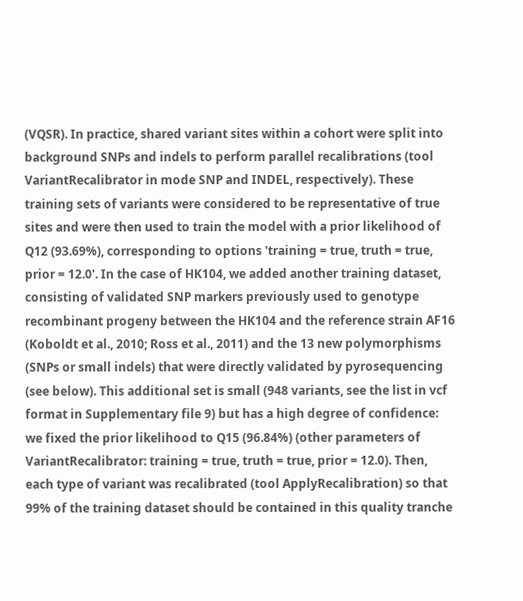(VQSR). In practice, shared variant sites within a cohort were split into background SNPs and indels to perform parallel recalibrations (tool VariantRecalibrator in mode SNP and INDEL, respectively). These training sets of variants were considered to be representative of true sites and were then used to train the model with a prior likelihood of Q12 (93.69%), corresponding to options 'training = true, truth = true, prior = 12.0'. In the case of HK104, we added another training dataset, consisting of validated SNP markers previously used to genotype recombinant progeny between the HK104 and the reference strain AF16 (Koboldt et al., 2010; Ross et al., 2011) and the 13 new polymorphisms (SNPs or small indels) that were directly validated by pyrosequencing (see below). This additional set is small (948 variants, see the list in vcf format in Supplementary file 9) but has a high degree of confidence: we fixed the prior likelihood to Q15 (96.84%) (other parameters of VariantRecalibrator: training = true, truth = true, prior = 12.0). Then, each type of variant was recalibrated (tool ApplyRecalibration) so that 99% of the training dataset should be contained in this quality tranche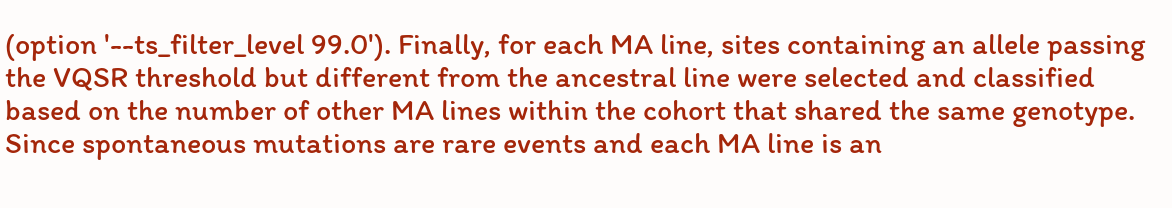(option '--ts_filter_level 99.0'). Finally, for each MA line, sites containing an allele passing the VQSR threshold but different from the ancestral line were selected and classified based on the number of other MA lines within the cohort that shared the same genotype. Since spontaneous mutations are rare events and each MA line is an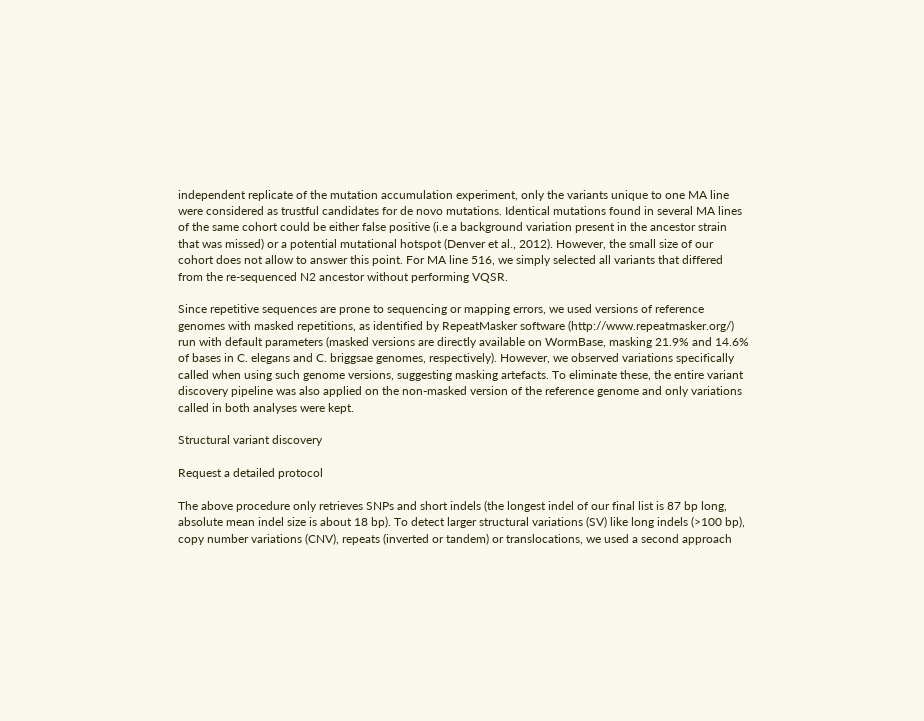independent replicate of the mutation accumulation experiment, only the variants unique to one MA line were considered as trustful candidates for de novo mutations. Identical mutations found in several MA lines of the same cohort could be either false positive (i.e a background variation present in the ancestor strain that was missed) or a potential mutational hotspot (Denver et al., 2012). However, the small size of our cohort does not allow to answer this point. For MA line 516, we simply selected all variants that differed from the re-sequenced N2 ancestor without performing VQSR.

Since repetitive sequences are prone to sequencing or mapping errors, we used versions of reference genomes with masked repetitions, as identified by RepeatMasker software (http://www.repeatmasker.org/) run with default parameters (masked versions are directly available on WormBase, masking 21.9% and 14.6% of bases in C. elegans and C. briggsae genomes, respectively). However, we observed variations specifically called when using such genome versions, suggesting masking artefacts. To eliminate these, the entire variant discovery pipeline was also applied on the non-masked version of the reference genome and only variations called in both analyses were kept.

Structural variant discovery

Request a detailed protocol

The above procedure only retrieves SNPs and short indels (the longest indel of our final list is 87 bp long, absolute mean indel size is about 18 bp). To detect larger structural variations (SV) like long indels (>100 bp), copy number variations (CNV), repeats (inverted or tandem) or translocations, we used a second approach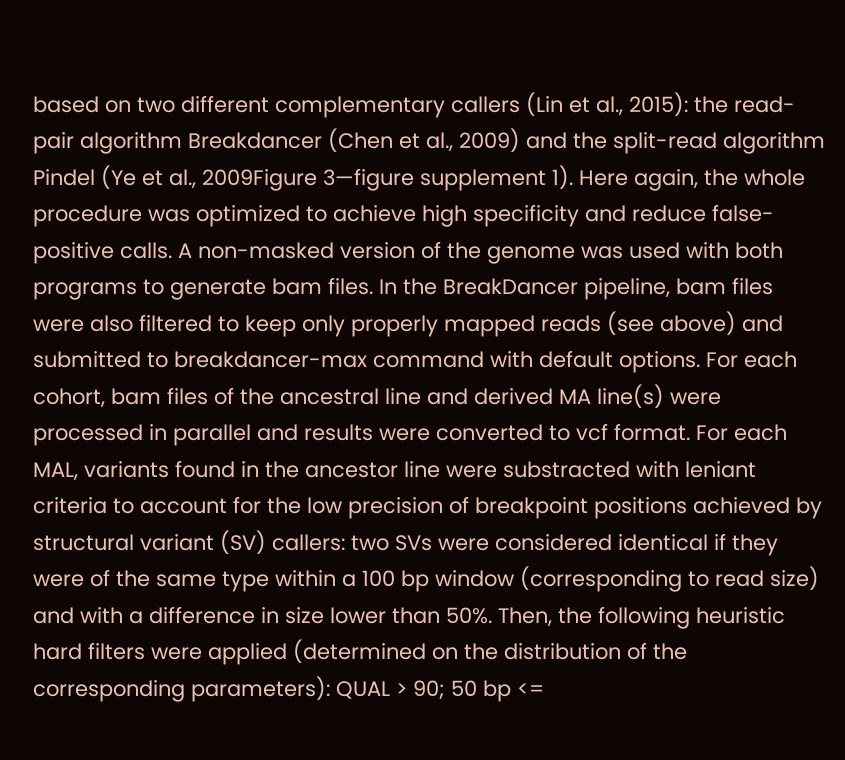based on two different complementary callers (Lin et al., 2015): the read-pair algorithm Breakdancer (Chen et al., 2009) and the split-read algorithm Pindel (Ye et al., 2009Figure 3—figure supplement 1). Here again, the whole procedure was optimized to achieve high specificity and reduce false-positive calls. A non-masked version of the genome was used with both programs to generate bam files. In the BreakDancer pipeline, bam files were also filtered to keep only properly mapped reads (see above) and submitted to breakdancer-max command with default options. For each cohort, bam files of the ancestral line and derived MA line(s) were processed in parallel and results were converted to vcf format. For each MAL, variants found in the ancestor line were substracted with leniant criteria to account for the low precision of breakpoint positions achieved by structural variant (SV) callers: two SVs were considered identical if they were of the same type within a 100 bp window (corresponding to read size) and with a difference in size lower than 50%. Then, the following heuristic hard filters were applied (determined on the distribution of the corresponding parameters): QUAL > 90; 50 bp <=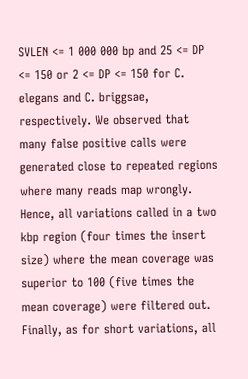SVLEN <= 1 000 000 bp and 25 <= DP <= 150 or 2 <= DP <= 150 for C. elegans and C. briggsae, respectively. We observed that many false positive calls were generated close to repeated regions where many reads map wrongly. Hence, all variations called in a two kbp region (four times the insert size) where the mean coverage was superior to 100 (five times the mean coverage) were filtered out. Finally, as for short variations, all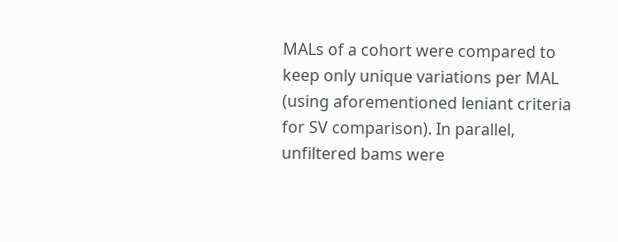MALs of a cohort were compared to keep only unique variations per MAL (using aforementioned leniant criteria for SV comparison). In parallel, unfiltered bams were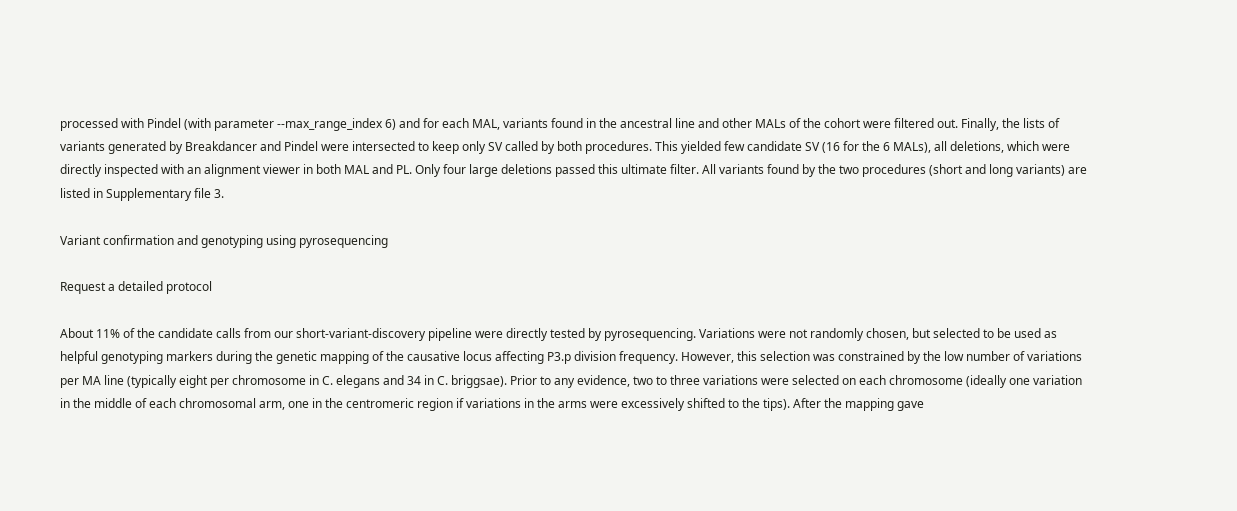processed with Pindel (with parameter --max_range_index 6) and for each MAL, variants found in the ancestral line and other MALs of the cohort were filtered out. Finally, the lists of variants generated by Breakdancer and Pindel were intersected to keep only SV called by both procedures. This yielded few candidate SV (16 for the 6 MALs), all deletions, which were directly inspected with an alignment viewer in both MAL and PL. Only four large deletions passed this ultimate filter. All variants found by the two procedures (short and long variants) are listed in Supplementary file 3.

Variant confirmation and genotyping using pyrosequencing

Request a detailed protocol

About 11% of the candidate calls from our short-variant-discovery pipeline were directly tested by pyrosequencing. Variations were not randomly chosen, but selected to be used as helpful genotyping markers during the genetic mapping of the causative locus affecting P3.p division frequency. However, this selection was constrained by the low number of variations per MA line (typically eight per chromosome in C. elegans and 34 in C. briggsae). Prior to any evidence, two to three variations were selected on each chromosome (ideally one variation in the middle of each chromosomal arm, one in the centromeric region if variations in the arms were excessively shifted to the tips). After the mapping gave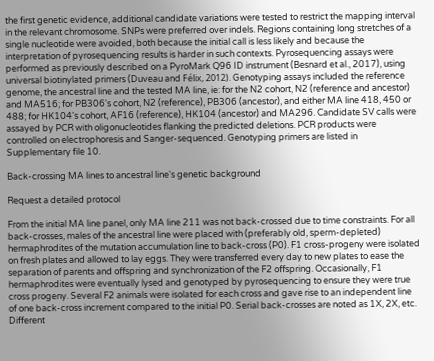the first genetic evidence, additional candidate variations were tested to restrict the mapping interval in the relevant chromosome. SNPs were preferred over indels. Regions containing long stretches of a single nucleotide were avoided, both because the initial call is less likely and because the interpretation of pyrosequencing results is harder in such contexts. Pyrosequencing assays were performed as previously described on a PyroMark Q96 ID instrument (Besnard et al., 2017), using universal biotinylated primers (Duveau and Félix, 2012). Genotyping assays included the reference genome, the ancestral line and the tested MA line, ie: for the N2 cohort, N2 (reference and ancestor) and MA516; for PB306's cohort, N2 (reference), PB306 (ancestor), and either MA line 418, 450 or 488; for HK104's cohort, AF16 (reference), HK104 (ancestor) and MA296. Candidate SV calls were assayed by PCR with oligonucleotides flanking the predicted deletions. PCR products were controlled on electrophoresis and Sanger-sequenced. Genotyping primers are listed in Supplementary file 10.

Back-crossing MA lines to ancestral line's genetic background

Request a detailed protocol

From the initial MA line panel, only MA line 211 was not back-crossed due to time constraints. For all back-crosses, males of the ancestral line were placed with (preferably old, sperm-depleted) hermaphrodites of the mutation accumulation line to back-cross (P0). F1 cross-progeny were isolated on fresh plates and allowed to lay eggs. They were transferred every day to new plates to ease the separation of parents and offspring and synchronization of the F2 offspring. Occasionally, F1 hermaphrodites were eventually lysed and genotyped by pyrosequencing to ensure they were true cross progeny. Several F2 animals were isolated for each cross and gave rise to an independent line of one back-cross increment compared to the initial P0. Serial back-crosses are noted as 1X, 2X, etc. Different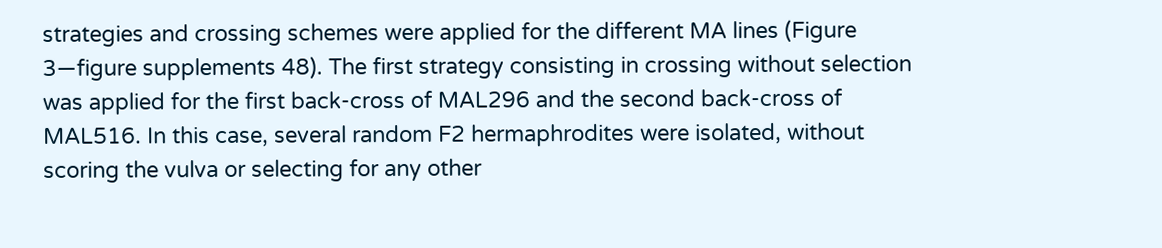strategies and crossing schemes were applied for the different MA lines (Figure 3—figure supplements 48). The first strategy consisting in crossing without selection was applied for the first back-cross of MAL296 and the second back-cross of MAL516. In this case, several random F2 hermaphrodites were isolated, without scoring the vulva or selecting for any other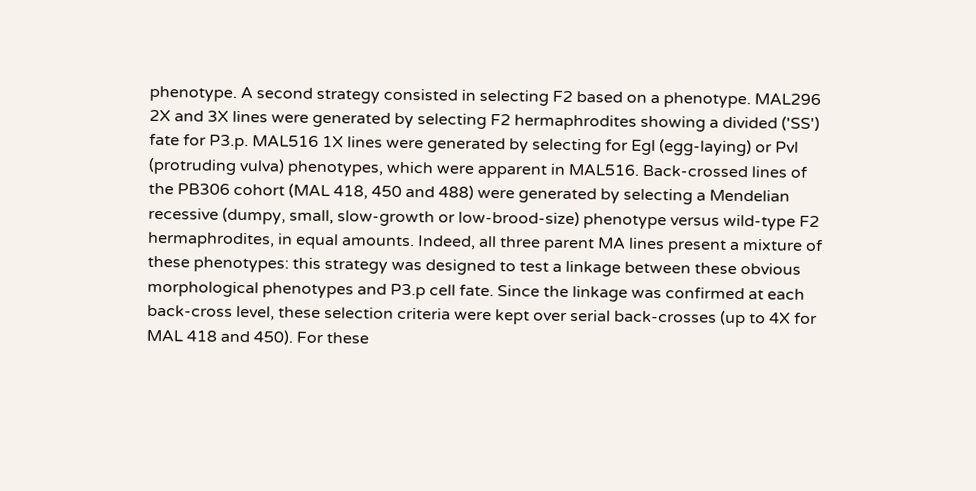phenotype. A second strategy consisted in selecting F2 based on a phenotype. MAL296 2X and 3X lines were generated by selecting F2 hermaphrodites showing a divided ('SS') fate for P3.p. MAL516 1X lines were generated by selecting for Egl (egg-laying) or Pvl (protruding vulva) phenotypes, which were apparent in MAL516. Back-crossed lines of the PB306 cohort (MAL 418, 450 and 488) were generated by selecting a Mendelian recessive (dumpy, small, slow-growth or low-brood-size) phenotype versus wild-type F2 hermaphrodites, in equal amounts. Indeed, all three parent MA lines present a mixture of these phenotypes: this strategy was designed to test a linkage between these obvious morphological phenotypes and P3.p cell fate. Since the linkage was confirmed at each back-cross level, these selection criteria were kept over serial back-crosses (up to 4X for MAL 418 and 450). For these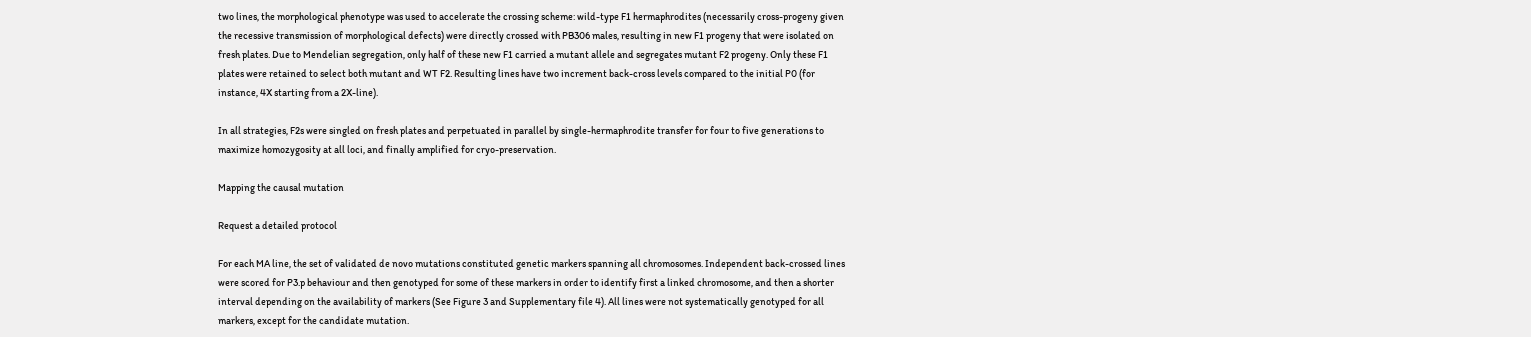two lines, the morphological phenotype was used to accelerate the crossing scheme: wild-type F1 hermaphrodites (necessarily cross-progeny given the recessive transmission of morphological defects) were directly crossed with PB306 males, resulting in new F1 progeny that were isolated on fresh plates. Due to Mendelian segregation, only half of these new F1 carried a mutant allele and segregates mutant F2 progeny. Only these F1 plates were retained to select both mutant and WT F2. Resulting lines have two increment back-cross levels compared to the initial P0 (for instance, 4X starting from a 2X-line).

In all strategies, F2s were singled on fresh plates and perpetuated in parallel by single-hermaphrodite transfer for four to five generations to maximize homozygosity at all loci, and finally amplified for cryo-preservation.

Mapping the causal mutation

Request a detailed protocol

For each MA line, the set of validated de novo mutations constituted genetic markers spanning all chromosomes. Independent back-crossed lines were scored for P3.p behaviour and then genotyped for some of these markers in order to identify first a linked chromosome, and then a shorter interval depending on the availability of markers (See Figure 3 and Supplementary file 4). All lines were not systematically genotyped for all markers, except for the candidate mutation.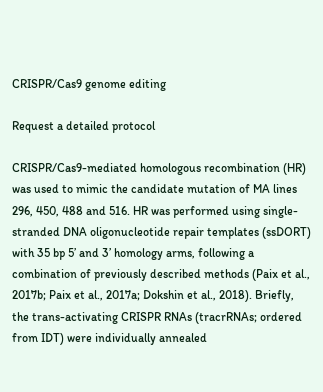CRISPR/Cas9 genome editing

Request a detailed protocol

CRISPR/Cas9-mediated homologous recombination (HR) was used to mimic the candidate mutation of MA lines 296, 450, 488 and 516. HR was performed using single-stranded DNA oligonucleotide repair templates (ssDORT) with 35 bp 5’ and 3’ homology arms, following a combination of previously described methods (Paix et al., 2017b; Paix et al., 2017a; Dokshin et al., 2018). Briefly, the trans-activating CRISPR RNAs (tracrRNAs; ordered from IDT) were individually annealed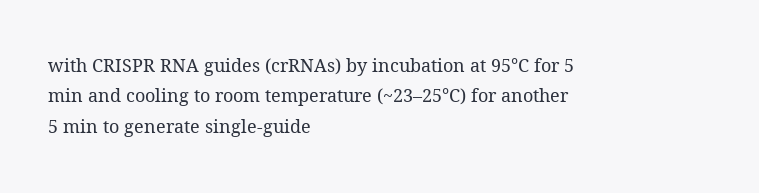with CRISPR RNA guides (crRNAs) by incubation at 95°C for 5 min and cooling to room temperature (~23–25°C) for another 5 min to generate single-guide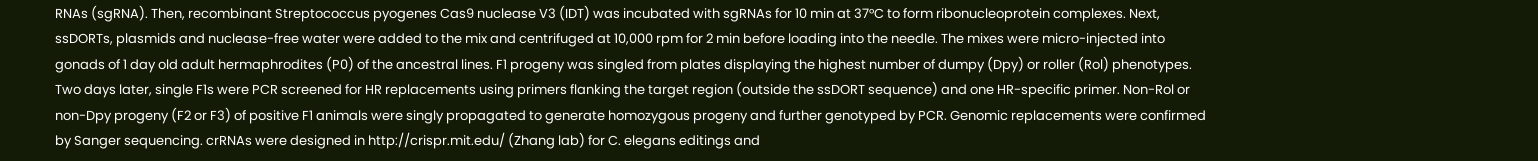RNAs (sgRNA). Then, recombinant Streptococcus pyogenes Cas9 nuclease V3 (IDT) was incubated with sgRNAs for 10 min at 37°C to form ribonucleoprotein complexes. Next, ssDORTs, plasmids and nuclease-free water were added to the mix and centrifuged at 10,000 rpm for 2 min before loading into the needle. The mixes were micro-injected into gonads of 1 day old adult hermaphrodites (P0) of the ancestral lines. F1 progeny was singled from plates displaying the highest number of dumpy (Dpy) or roller (Rol) phenotypes. Two days later, single F1s were PCR screened for HR replacements using primers flanking the target region (outside the ssDORT sequence) and one HR-specific primer. Non-Rol or non-Dpy progeny (F2 or F3) of positive F1 animals were singly propagated to generate homozygous progeny and further genotyped by PCR. Genomic replacements were confirmed by Sanger sequencing. crRNAs were designed in http://crispr.mit.edu/ (Zhang lab) for C. elegans editings and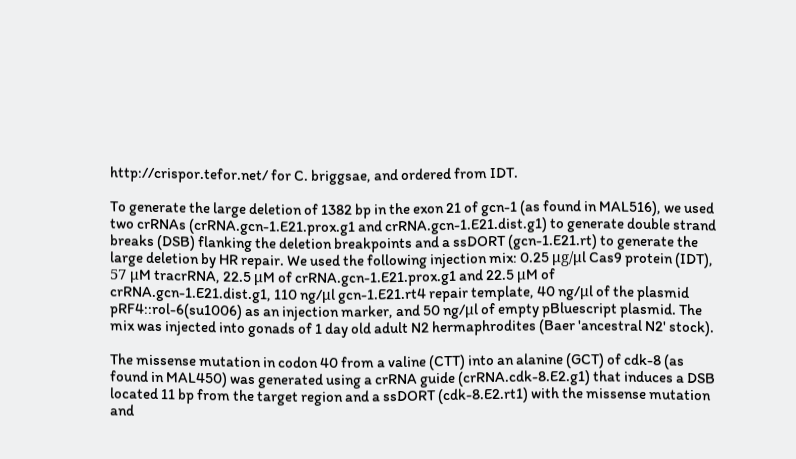http://crispor.tefor.net/ for C. briggsae, and ordered from IDT.

To generate the large deletion of 1382 bp in the exon 21 of gcn-1 (as found in MAL516), we used two crRNAs (crRNA.gcn-1.E21.prox.g1 and crRNA.gcn-1.E21.dist.g1) to generate double strand breaks (DSB) flanking the deletion breakpoints and a ssDORT (gcn-1.E21.rt) to generate the large deletion by HR repair. We used the following injection mix: 0.25 μg/μl Cas9 protein (IDT), 57 μM tracrRNA, 22.5 μM of crRNA.gcn-1.E21.prox.g1 and 22.5 μM of crRNA.gcn-1.E21.dist.g1, 110 ng/μl gcn-1.E21.rt4 repair template, 40 ng/μl of the plasmid pRF4::rol-6(su1006) as an injection marker, and 50 ng/μl of empty pBluescript plasmid. The mix was injected into gonads of 1 day old adult N2 hermaphrodites (Baer 'ancestral N2' stock).

The missense mutation in codon 40 from a valine (CTT) into an alanine (GCT) of cdk-8 (as found in MAL450) was generated using a crRNA guide (crRNA.cdk-8.E2.g1) that induces a DSB located 11 bp from the target region and a ssDORT (cdk-8.E2.rt1) with the missense mutation and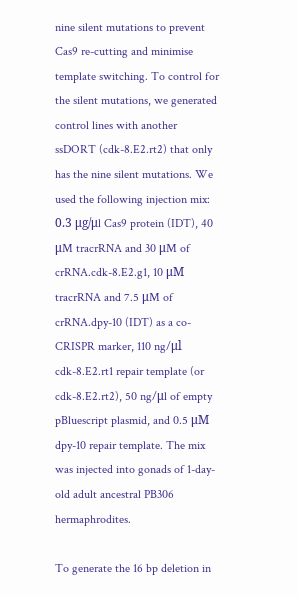nine silent mutations to prevent Cas9 re-cutting and minimise template switching. To control for the silent mutations, we generated control lines with another ssDORT (cdk-8.E2.rt2) that only has the nine silent mutations. We used the following injection mix: 0.3 μg/μl Cas9 protein (IDT), 40 μM tracrRNA and 30 μM of crRNA.cdk-8.E2.g1, 10 μM tracrRNA and 7.5 μM of crRNA.dpy-10 (IDT) as a co-CRISPR marker, 110 ng/μl cdk-8.E2.rt1 repair template (or cdk-8.E2.rt2), 50 ng/μl of empty pBluescript plasmid, and 0.5 μM dpy-10 repair template. The mix was injected into gonads of 1-day-old adult ancestral PB306 hermaphrodites.

To generate the 16 bp deletion in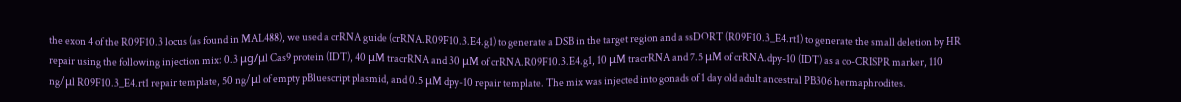the exon 4 of the R09F10.3 locus (as found in MAL488), we used a crRNA guide (crRNA.R09F10.3.E4.g1) to generate a DSB in the target region and a ssDORT (R09F10.3_E4.rt1) to generate the small deletion by HR repair using the following injection mix: 0.3 μg/μl Cas9 protein (IDT), 40 μM tracrRNA and 30 μM of crRNA.R09F10.3.E4.g1, 10 μM tracrRNA and 7.5 μM of crRNA.dpy-10 (IDT) as a co-CRISPR marker, 110 ng/μl R09F10.3_E4.rt1 repair template, 50 ng/μl of empty pBluescript plasmid, and 0.5 μM dpy-10 repair template. The mix was injected into gonads of 1 day old adult ancestral PB306 hermaphrodites.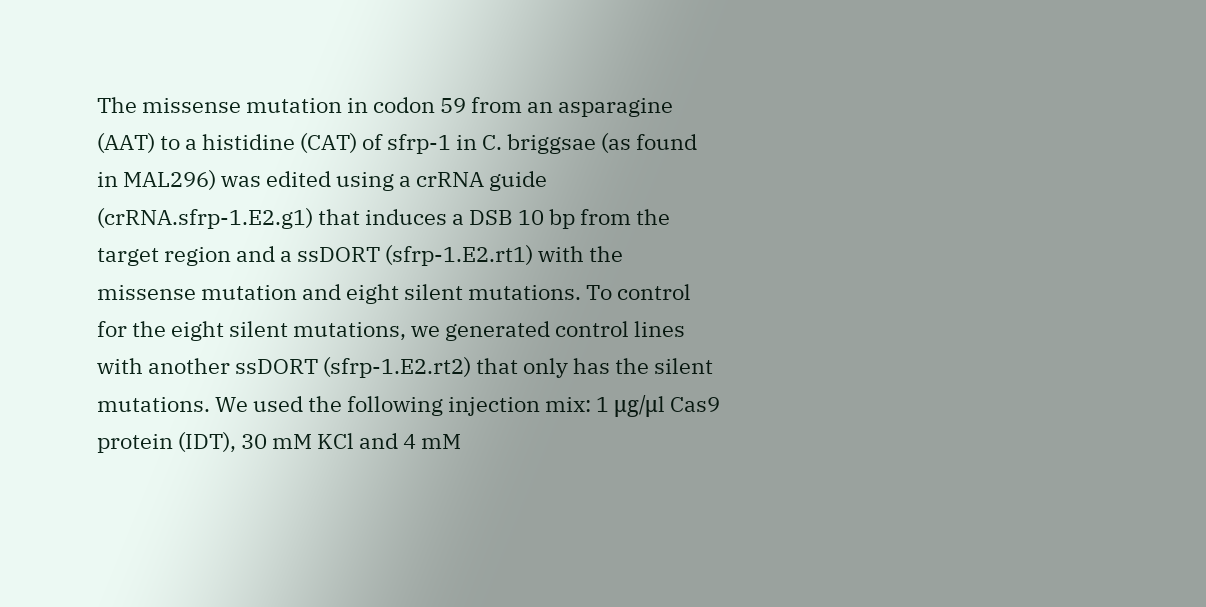The missense mutation in codon 59 from an asparagine (AAT) to a histidine (CAT) of sfrp-1 in C. briggsae (as found in MAL296) was edited using a crRNA guide (crRNA.sfrp-1.E2.g1) that induces a DSB 10 bp from the target region and a ssDORT (sfrp-1.E2.rt1) with the missense mutation and eight silent mutations. To control for the eight silent mutations, we generated control lines with another ssDORT (sfrp-1.E2.rt2) that only has the silent mutations. We used the following injection mix: 1 μg/μl Cas9 protein (IDT), 30 mM KCl and 4 mM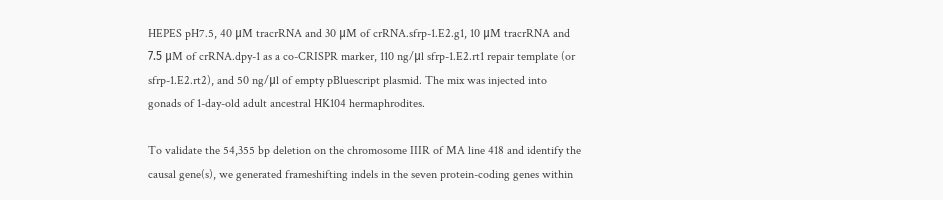HEPES pH7.5, 40 μM tracrRNA and 30 μM of crRNA.sfrp-1.E2.g1, 10 μM tracrRNA and 7.5 μM of crRNA.dpy-1 as a co-CRISPR marker, 110 ng/μl sfrp-1.E2.rt1 repair template (or sfrp-1.E2.rt2), and 50 ng/μl of empty pBluescript plasmid. The mix was injected into gonads of 1-day-old adult ancestral HK104 hermaphrodites.

To validate the 54,355 bp deletion on the chromosome IIIR of MA line 418 and identify the causal gene(s), we generated frameshifting indels in the seven protein-coding genes within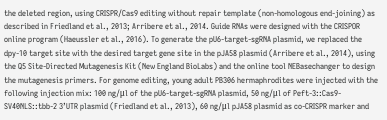the deleted region, using CRISPR/Cas9 editing without repair template (non-homologous end-joining) as described in Friedland et al., 2013; Arribere et al., 2014. Guide RNAs were designed with the CRISPOR online program (Haeussler et al., 2016). To generate the pU6-target-sgRNA plasmid, we replaced the dpy-10 target site with the desired target gene site in the pJA58 plasmid (Arribere et al., 2014), using the Q5 Site-Directed Mutagenesis Kit (New England BioLabs) and the online tool NEBasechanger to design the mutagenesis primers. For genome editing, young adult PB306 hermaphrodites were injected with the following injection mix: 100 ng/μl of the pU6-target-sgRNA plasmid, 50 ng/μl of Peft-3::Cas9-SV40NLS::tbb-2 3’UTR plasmid (Friedland et al., 2013), 60 ng/μl pJA58 plasmid as co-CRISPR marker and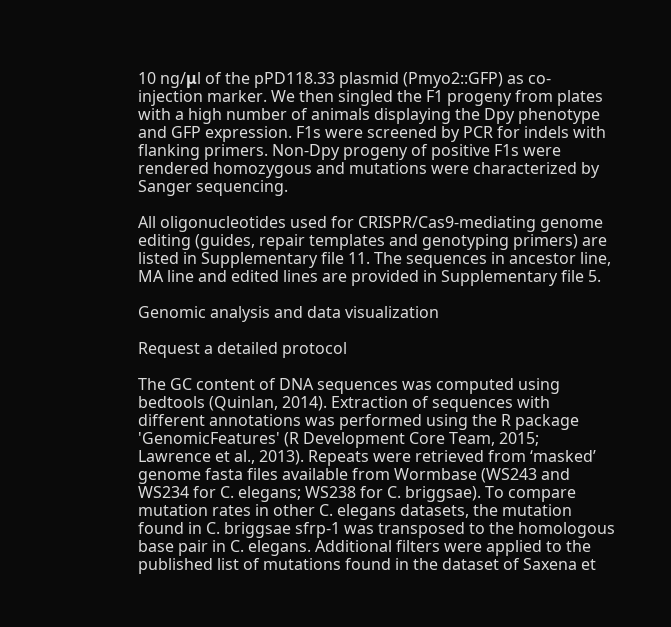10 ng/μl of the pPD118.33 plasmid (Pmyo2::GFP) as co-injection marker. We then singled the F1 progeny from plates with a high number of animals displaying the Dpy phenotype and GFP expression. F1s were screened by PCR for indels with flanking primers. Non-Dpy progeny of positive F1s were rendered homozygous and mutations were characterized by Sanger sequencing.

All oligonucleotides used for CRISPR/Cas9-mediating genome editing (guides, repair templates and genotyping primers) are listed in Supplementary file 11. The sequences in ancestor line, MA line and edited lines are provided in Supplementary file 5.

Genomic analysis and data visualization

Request a detailed protocol

The GC content of DNA sequences was computed using bedtools (Quinlan, 2014). Extraction of sequences with different annotations was performed using the R package 'GenomicFeatures' (R Development Core Team, 2015; Lawrence et al., 2013). Repeats were retrieved from ‘masked’ genome fasta files available from Wormbase (WS243 and WS234 for C. elegans; WS238 for C. briggsae). To compare mutation rates in other C. elegans datasets, the mutation found in C. briggsae sfrp-1 was transposed to the homologous base pair in C. elegans. Additional filters were applied to the published list of mutations found in the dataset of Saxena et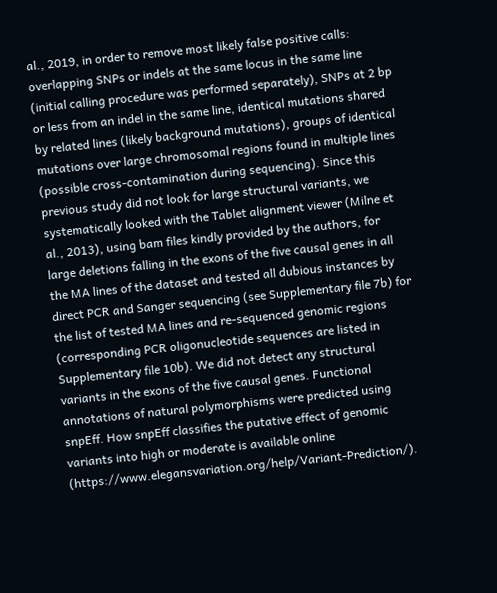al., 2019, in order to remove most likely false positive calls: overlapping SNPs or indels at the same locus in the same line (initial calling procedure was performed separately), SNPs at 2 bp or less from an indel in the same line, identical mutations shared by related lines (likely background mutations), groups of identical mutations over large chromosomal regions found in multiple lines (possible cross-contamination during sequencing). Since this previous study did not look for large structural variants, we systematically looked with the Tablet alignment viewer (Milne et al., 2013), using bam files kindly provided by the authors, for large deletions falling in the exons of the five causal genes in all the MA lines of the dataset and tested all dubious instances by direct PCR and Sanger sequencing (see Supplementary file 7b) for the list of tested MA lines and re-sequenced genomic regions (corresponding PCR oligonucleotide sequences are listed in Supplementary file 10b). We did not detect any structural variants in the exons of the five causal genes. Functional annotations of natural polymorphisms were predicted using snpEff. How snpEff classifies the putative effect of genomic variants into high or moderate is available online (https://www.elegansvariation.org/help/Variant-Prediction/).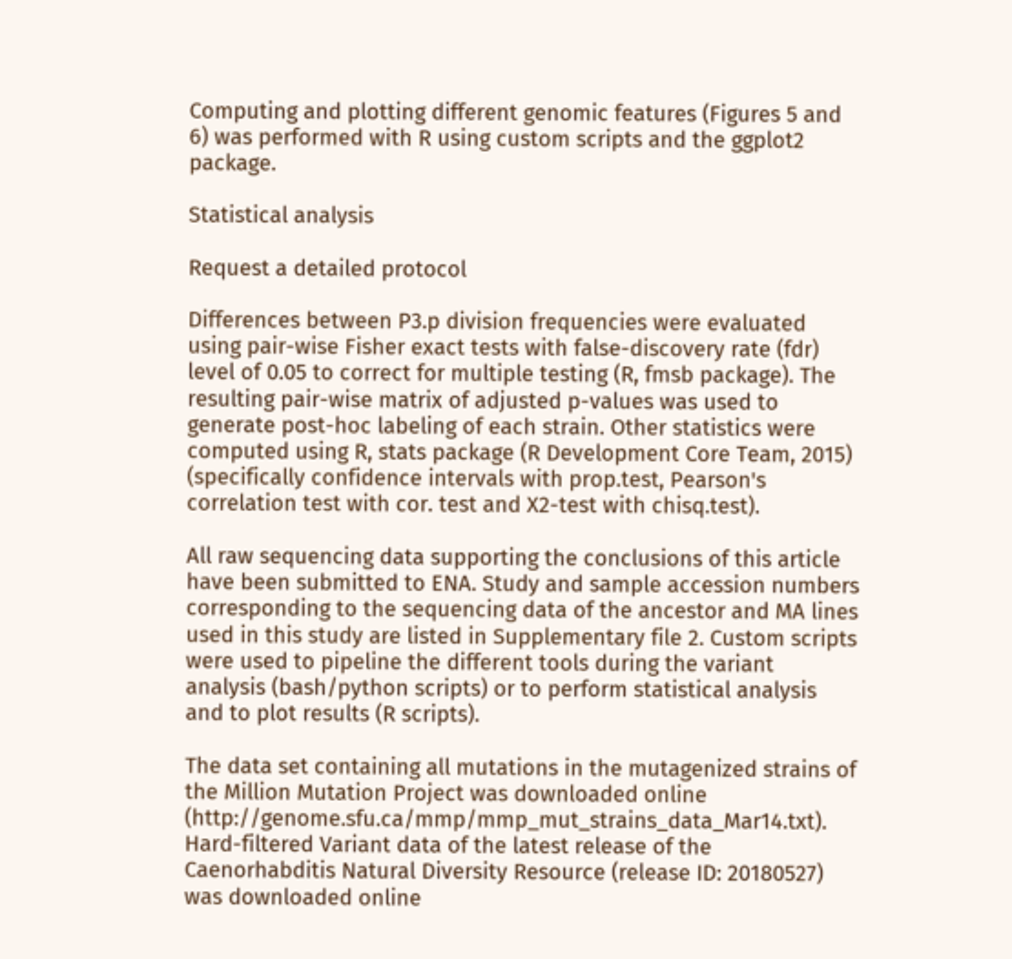Computing and plotting different genomic features (Figures 5 and 6) was performed with R using custom scripts and the ggplot2 package.

Statistical analysis

Request a detailed protocol

Differences between P3.p division frequencies were evaluated using pair-wise Fisher exact tests with false-discovery rate (fdr) level of 0.05 to correct for multiple testing (R, fmsb package). The resulting pair-wise matrix of adjusted p-values was used to generate post-hoc labeling of each strain. Other statistics were computed using R, stats package (R Development Core Team, 2015) (specifically confidence intervals with prop.test, Pearson's correlation test with cor. test and X2-test with chisq.test).

All raw sequencing data supporting the conclusions of this article have been submitted to ENA. Study and sample accession numbers corresponding to the sequencing data of the ancestor and MA lines used in this study are listed in Supplementary file 2. Custom scripts were used to pipeline the different tools during the variant analysis (bash/python scripts) or to perform statistical analysis and to plot results (R scripts).

The data set containing all mutations in the mutagenized strains of the Million Mutation Project was downloaded online (http://genome.sfu.ca/mmp/mmp_mut_strains_data_Mar14.txt). Hard-filtered Variant data of the latest release of the Caenorhabditis Natural Diversity Resource (release ID: 20180527) was downloaded online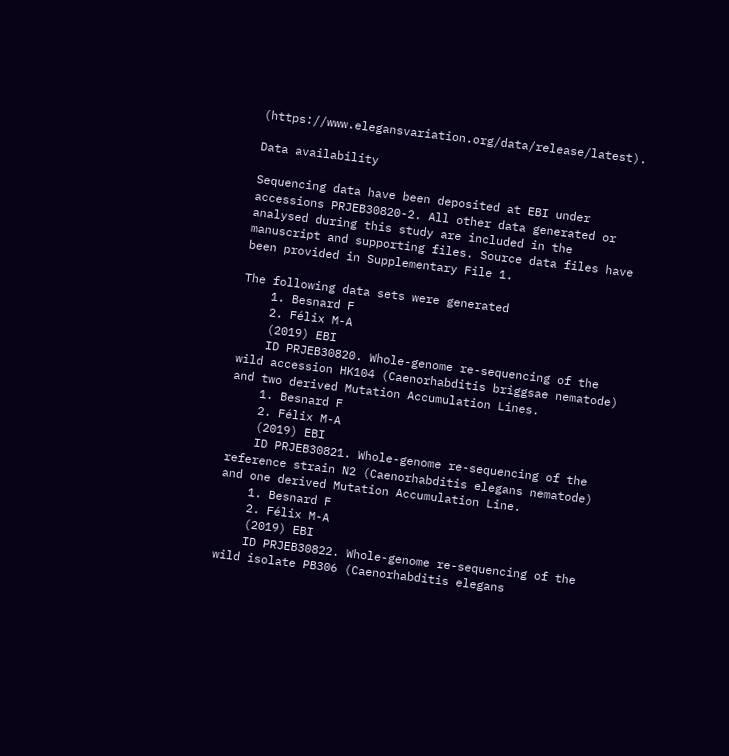(https://www.elegansvariation.org/data/release/latest).

Data availability

Sequencing data have been deposited at EBI under accessions PRJEB30820-2. All other data generated or analysed during this study are included in the manuscript and supporting files. Source data files have been provided in Supplementary File 1.

The following data sets were generated
    1. Besnard F
    2. Félix M-A
    (2019) EBI
    ID PRJEB30820. Whole-genome re-sequencing of the wild accession HK104 (Caenorhabditis briggsae nematode) and two derived Mutation Accumulation Lines.
    1. Besnard F
    2. Félix M-A
    (2019) EBI
    ID PRJEB30821. Whole-genome re-sequencing of the reference strain N2 (Caenorhabditis elegans nematode) and one derived Mutation Accumulation Line.
    1. Besnard F
    2. Félix M-A
    (2019) EBI
    ID PRJEB30822. Whole-genome re-sequencing of the wild isolate PB306 (Caenorhabditis elegans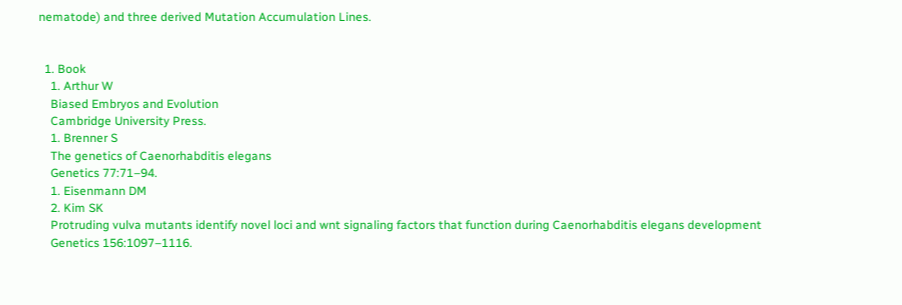nematode) and three derived Mutation Accumulation Lines.


  1. Book
    1. Arthur W
    Biased Embryos and Evolution
    Cambridge University Press.
    1. Brenner S
    The genetics of Caenorhabditis elegans
    Genetics 77:71–94.
    1. Eisenmann DM
    2. Kim SK
    Protruding vulva mutants identify novel loci and wnt signaling factors that function during Caenorhabditis elegans development
    Genetics 156:1097–1116.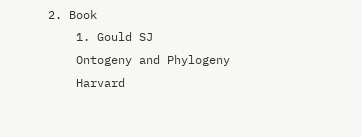2. Book
    1. Gould SJ
    Ontogeny and Phylogeny
    Harvard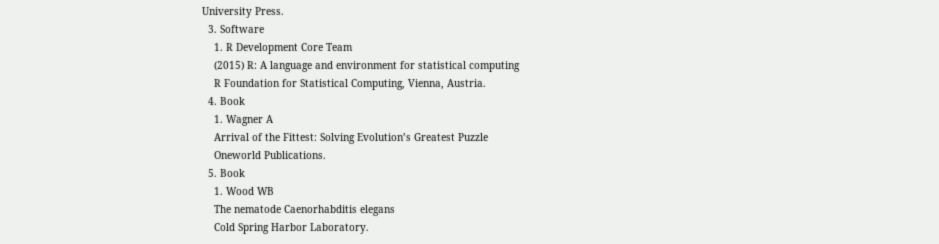University Press.
  3. Software
    1. R Development Core Team
    (2015) R: A language and environment for statistical computing
    R Foundation for Statistical Computing, Vienna, Austria.
  4. Book
    1. Wagner A
    Arrival of the Fittest: Solving Evolution’s Greatest Puzzle
    Oneworld Publications.
  5. Book
    1. Wood WB
    The nematode Caenorhabditis elegans
    Cold Spring Harbor Laboratory.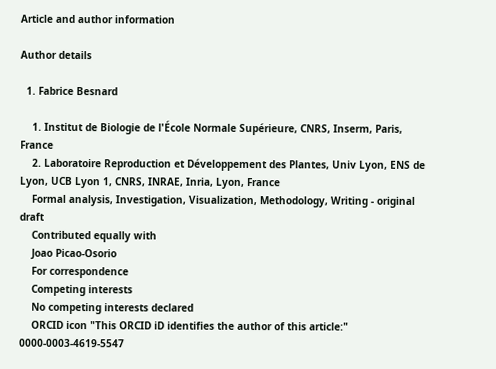Article and author information

Author details

  1. Fabrice Besnard

    1. Institut de Biologie de l'École Normale Supérieure, CNRS, Inserm, Paris, France
    2. Laboratoire Reproduction et Développement des Plantes, Univ Lyon, ENS de Lyon, UCB Lyon 1, CNRS, INRAE, Inria, Lyon, France
    Formal analysis, Investigation, Visualization, Methodology, Writing - original draft
    Contributed equally with
    Joao Picao-Osorio
    For correspondence
    Competing interests
    No competing interests declared
    ORCID icon "This ORCID iD identifies the author of this article:" 0000-0003-4619-5547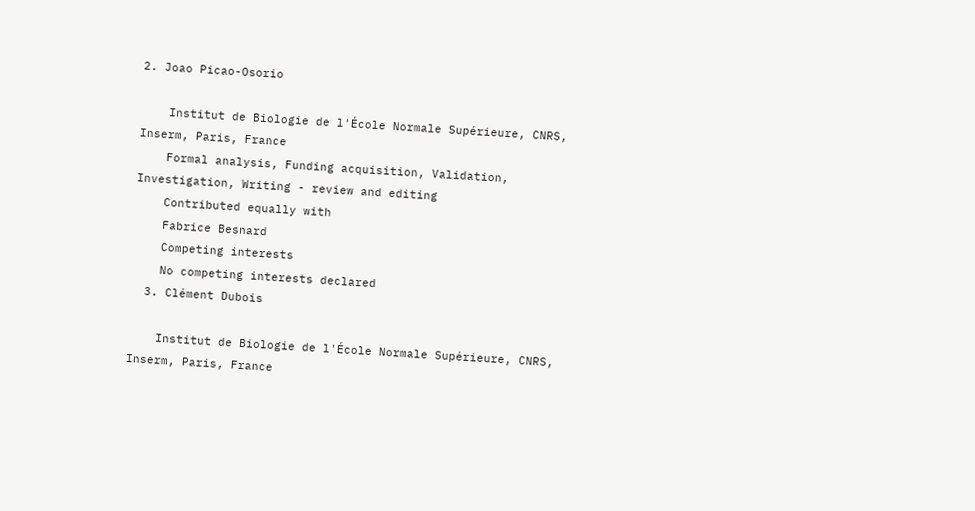2. Joao Picao-Osorio

    Institut de Biologie de l'École Normale Supérieure, CNRS, Inserm, Paris, France
    Formal analysis, Funding acquisition, Validation, Investigation, Writing - review and editing
    Contributed equally with
    Fabrice Besnard
    Competing interests
    No competing interests declared
  3. Clément Dubois

    Institut de Biologie de l'École Normale Supérieure, CNRS, Inserm, Paris, France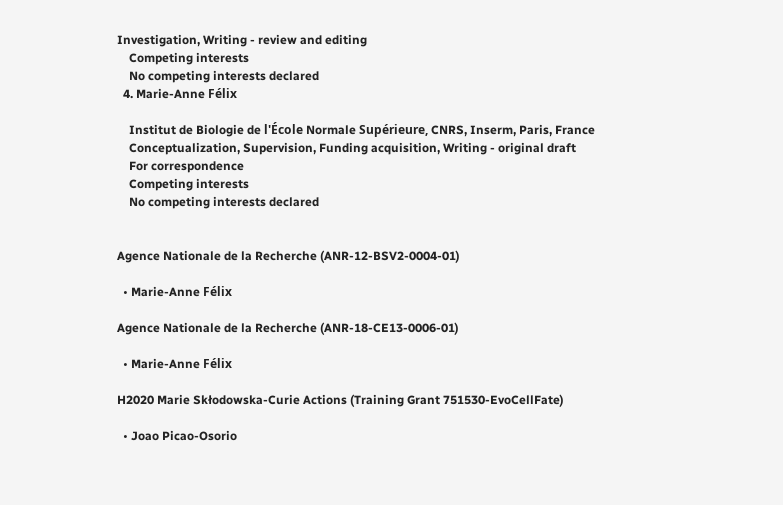Investigation, Writing - review and editing
    Competing interests
    No competing interests declared
  4. Marie-Anne Félix

    Institut de Biologie de l'École Normale Supérieure, CNRS, Inserm, Paris, France
    Conceptualization, Supervision, Funding acquisition, Writing - original draft
    For correspondence
    Competing interests
    No competing interests declared


Agence Nationale de la Recherche (ANR-12-BSV2-0004-01)

  • Marie-Anne Félix

Agence Nationale de la Recherche (ANR-18-CE13-0006-01)

  • Marie-Anne Félix

H2020 Marie Skłodowska-Curie Actions (Training Grant 751530-EvoCellFate)

  • Joao Picao-Osorio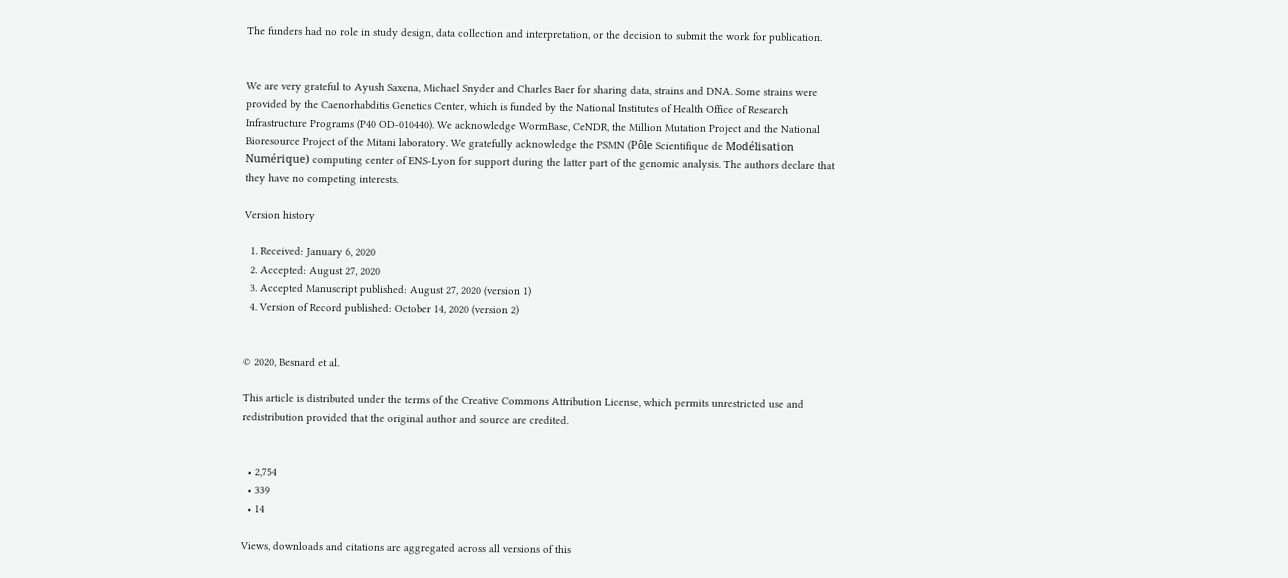The funders had no role in study design, data collection and interpretation, or the decision to submit the work for publication.


We are very grateful to Ayush Saxena, Michael Snyder and Charles Baer for sharing data, strains and DNA. Some strains were provided by the Caenorhabditis Genetics Center, which is funded by the National Institutes of Health Office of Research Infrastructure Programs (P40 OD-010440). We acknowledge WormBase, CeNDR, the Million Mutation Project and the National Bioresource Project of the Mitani laboratory. We gratefully acknowledge the PSMN (Pôle Scientifique de Modélisation Numérique) computing center of ENS-Lyon for support during the latter part of the genomic analysis. The authors declare that they have no competing interests.

Version history

  1. Received: January 6, 2020
  2. Accepted: August 27, 2020
  3. Accepted Manuscript published: August 27, 2020 (version 1)
  4. Version of Record published: October 14, 2020 (version 2)


© 2020, Besnard et al.

This article is distributed under the terms of the Creative Commons Attribution License, which permits unrestricted use and redistribution provided that the original author and source are credited.


  • 2,754
  • 339
  • 14

Views, downloads and citations are aggregated across all versions of this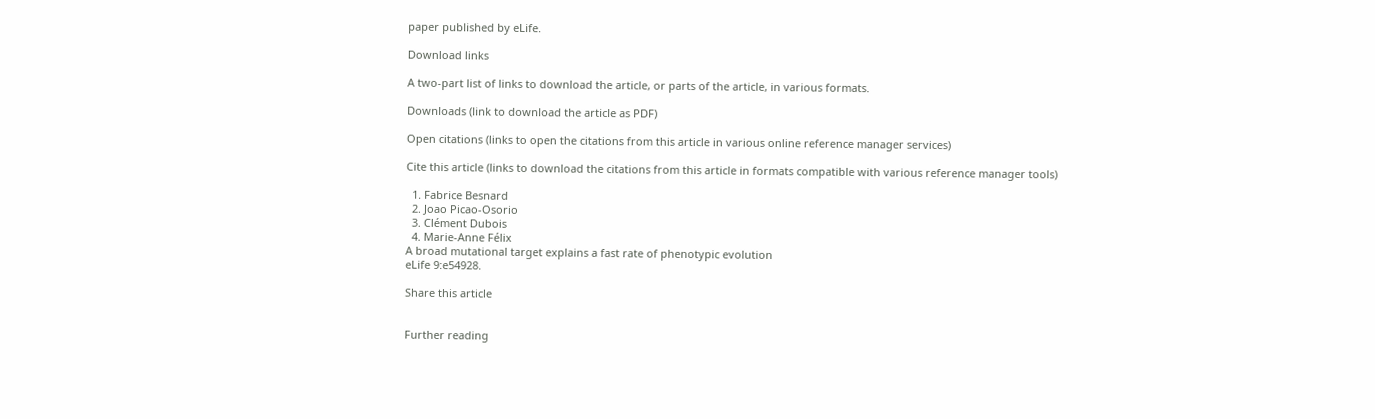paper published by eLife.

Download links

A two-part list of links to download the article, or parts of the article, in various formats.

Downloads (link to download the article as PDF)

Open citations (links to open the citations from this article in various online reference manager services)

Cite this article (links to download the citations from this article in formats compatible with various reference manager tools)

  1. Fabrice Besnard
  2. Joao Picao-Osorio
  3. Clément Dubois
  4. Marie-Anne Félix
A broad mutational target explains a fast rate of phenotypic evolution
eLife 9:e54928.

Share this article


Further reading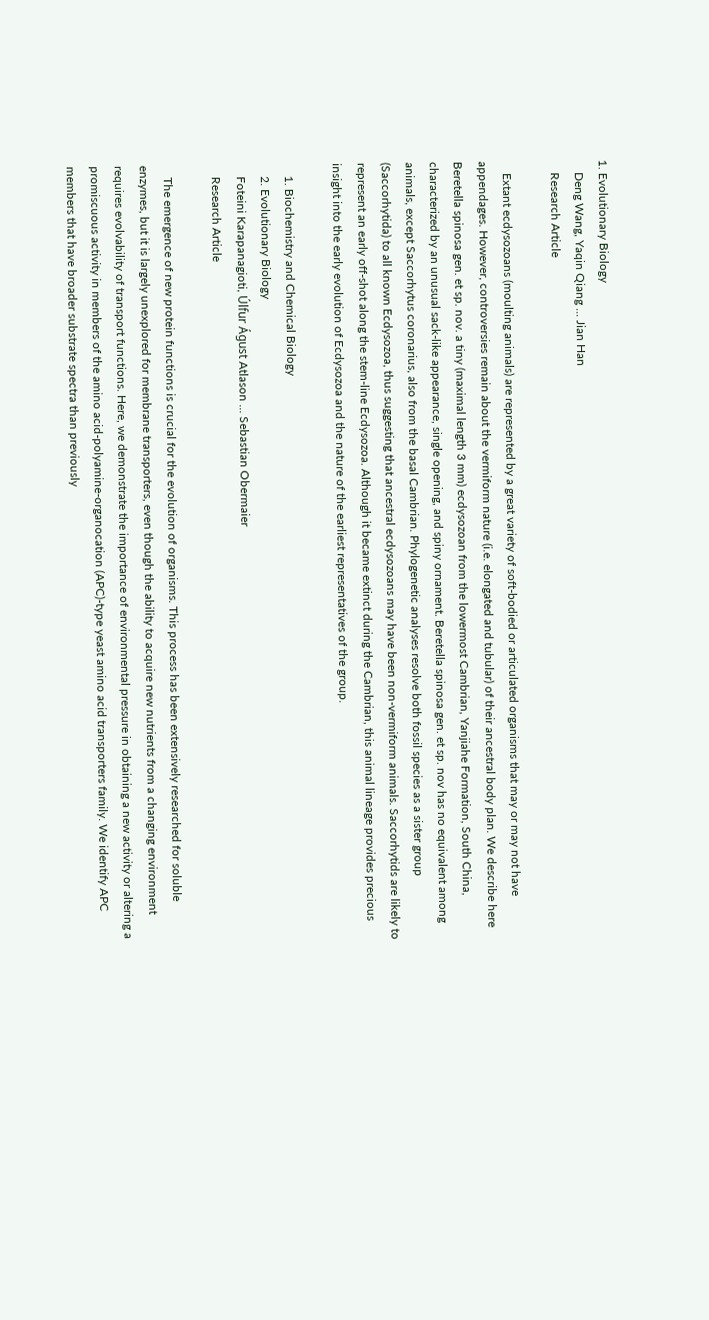1. Evolutionary Biology
    Deng Wang, Yaqin Qiang ... Jian Han
    Research Article

    Extant ecdysozoans (moulting animals) are represented by a great variety of soft-bodied or articulated organisms that may or may not have appendages. However, controversies remain about the vermiform nature (i.e. elongated and tubular) of their ancestral body plan. We describe here Beretella spinosa gen. et sp. nov. a tiny (maximal length 3 mm) ecdysozoan from the lowermost Cambrian, Yanjiahe Formation, South China, characterized by an unusual sack-like appearance, single opening, and spiny ornament. Beretella spinosa gen. et sp. nov has no equivalent among animals, except Saccorhytus coronarius, also from the basal Cambrian. Phylogenetic analyses resolve both fossil species as a sister group (Saccorhytida) to all known Ecdysozoa, thus suggesting that ancestral ecdysozoans may have been non-vermiform animals. Saccorhytids are likely to represent an early off-shot along the stem-line Ecdysozoa. Although it became extinct during the Cambrian, this animal lineage provides precious insight into the early evolution of Ecdysozoa and the nature of the earliest representatives of the group.

    1. Biochemistry and Chemical Biology
    2. Evolutionary Biology
    Foteini Karapanagioti, Úlfur Águst Atlason ... Sebastian Obermaier
    Research Article

    The emergence of new protein functions is crucial for the evolution of organisms. This process has been extensively researched for soluble enzymes, but it is largely unexplored for membrane transporters, even though the ability to acquire new nutrients from a changing environment requires evolvability of transport functions. Here, we demonstrate the importance of environmental pressure in obtaining a new activity or altering a promiscuous activity in members of the amino acid-polyamine-organocation (APC)-type yeast amino acid transporters family. We identify APC members that have broader substrate spectra than previously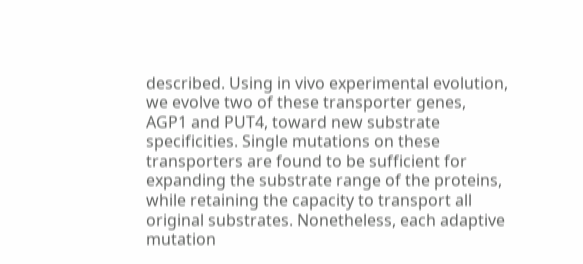described. Using in vivo experimental evolution, we evolve two of these transporter genes, AGP1 and PUT4, toward new substrate specificities. Single mutations on these transporters are found to be sufficient for expanding the substrate range of the proteins, while retaining the capacity to transport all original substrates. Nonetheless, each adaptive mutation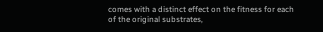comes with a distinct effect on the fitness for each of the original substrates,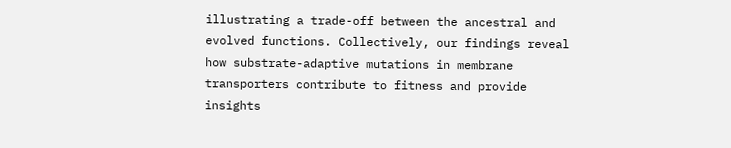illustrating a trade-off between the ancestral and evolved functions. Collectively, our findings reveal how substrate-adaptive mutations in membrane transporters contribute to fitness and provide insights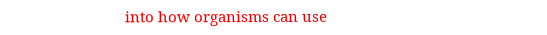into how organisms can use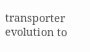transporter evolution to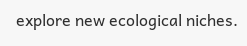explore new ecological niches.